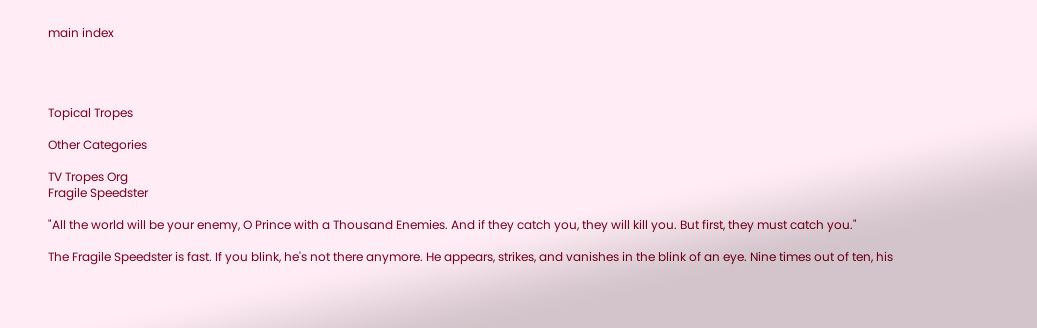main index




Topical Tropes

Other Categories

TV Tropes Org
Fragile Speedster

"All the world will be your enemy, O Prince with a Thousand Enemies. And if they catch you, they will kill you. But first, they must catch you."

The Fragile Speedster is fast. If you blink, he's not there anymore. He appears, strikes, and vanishes in the blink of an eye. Nine times out of ten, his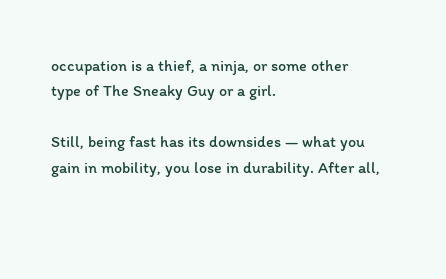occupation is a thief, a ninja, or some other type of The Sneaky Guy or a girl.

Still, being fast has its downsides — what you gain in mobility, you lose in durability. After all,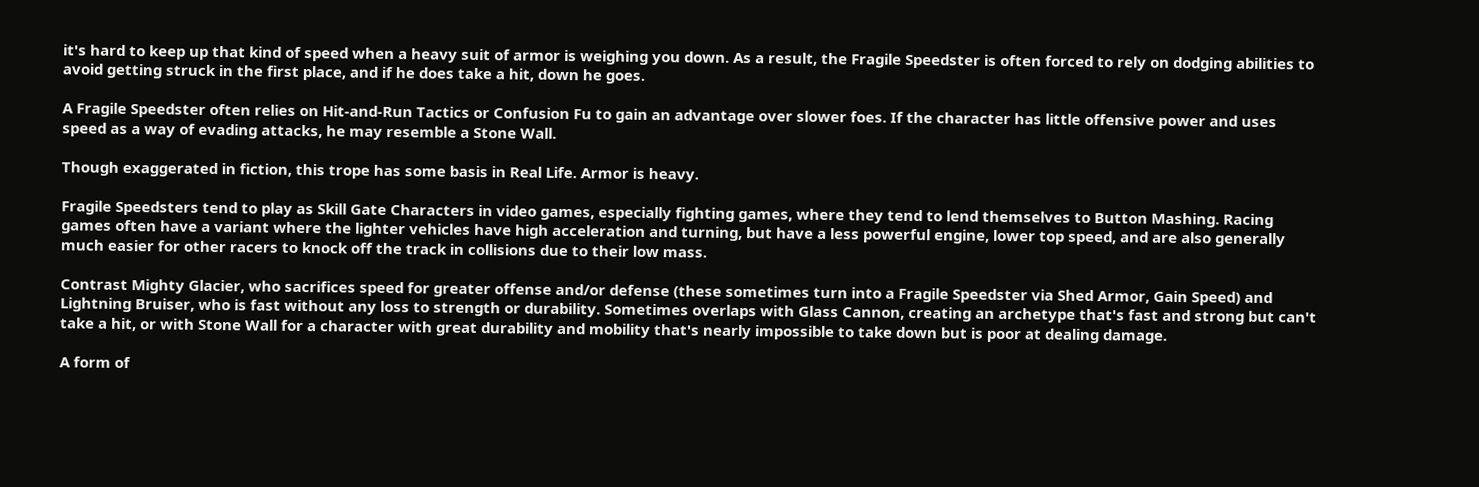it's hard to keep up that kind of speed when a heavy suit of armor is weighing you down. As a result, the Fragile Speedster is often forced to rely on dodging abilities to avoid getting struck in the first place, and if he does take a hit, down he goes.

A Fragile Speedster often relies on Hit-and-Run Tactics or Confusion Fu to gain an advantage over slower foes. If the character has little offensive power and uses speed as a way of evading attacks, he may resemble a Stone Wall.

Though exaggerated in fiction, this trope has some basis in Real Life. Armor is heavy.

Fragile Speedsters tend to play as Skill Gate Characters in video games, especially fighting games, where they tend to lend themselves to Button Mashing. Racing games often have a variant where the lighter vehicles have high acceleration and turning, but have a less powerful engine, lower top speed, and are also generally much easier for other racers to knock off the track in collisions due to their low mass.

Contrast Mighty Glacier, who sacrifices speed for greater offense and/or defense (these sometimes turn into a Fragile Speedster via Shed Armor, Gain Speed) and Lightning Bruiser, who is fast without any loss to strength or durability. Sometimes overlaps with Glass Cannon, creating an archetype that's fast and strong but can't take a hit, or with Stone Wall for a character with great durability and mobility that's nearly impossible to take down but is poor at dealing damage.

A form of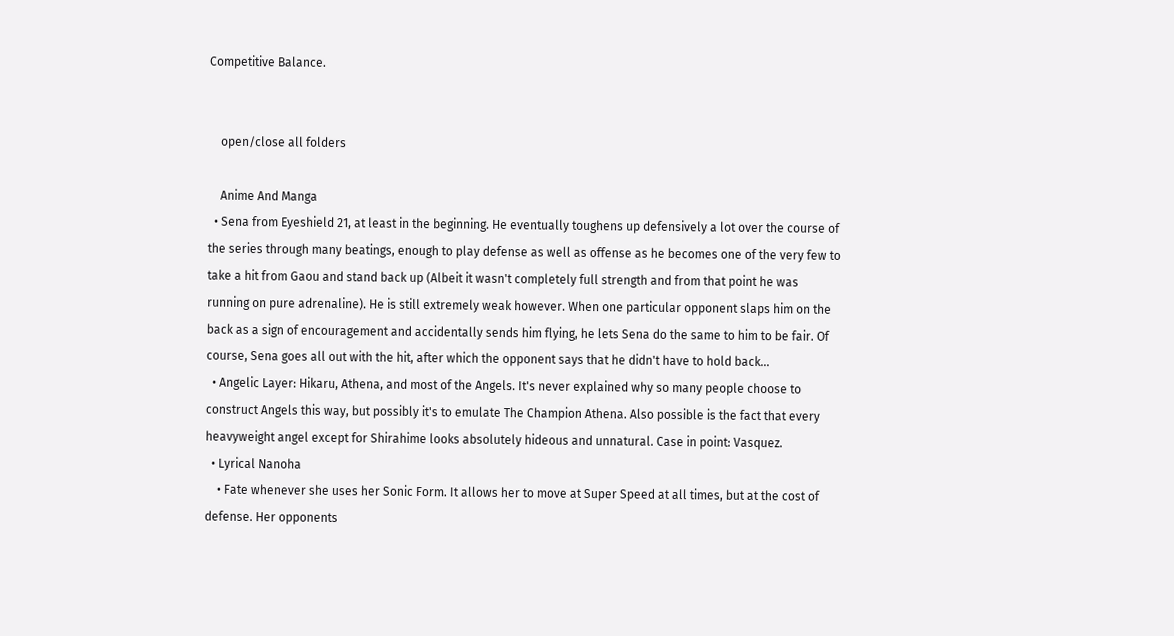Competitive Balance.


    open/close all folders

    Anime And Manga
  • Sena from Eyeshield 21, at least in the beginning. He eventually toughens up defensively a lot over the course of the series through many beatings, enough to play defense as well as offense as he becomes one of the very few to take a hit from Gaou and stand back up (Albeit it wasn't completely full strength and from that point he was running on pure adrenaline). He is still extremely weak however. When one particular opponent slaps him on the back as a sign of encouragement and accidentally sends him flying, he lets Sena do the same to him to be fair. Of course, Sena goes all out with the hit, after which the opponent says that he didn't have to hold back...
  • Angelic Layer: Hikaru, Athena, and most of the Angels. It's never explained why so many people choose to construct Angels this way, but possibly it's to emulate The Champion Athena. Also possible is the fact that every heavyweight angel except for Shirahime looks absolutely hideous and unnatural. Case in point: Vasquez.
  • Lyrical Nanoha
    • Fate whenever she uses her Sonic Form. It allows her to move at Super Speed at all times, but at the cost of defense. Her opponents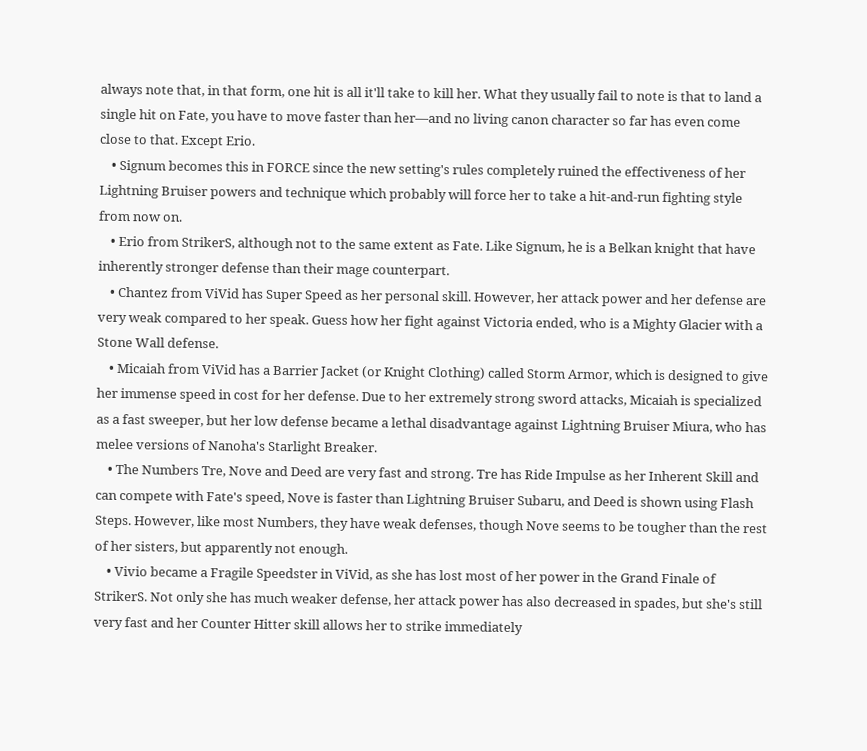always note that, in that form, one hit is all it'll take to kill her. What they usually fail to note is that to land a single hit on Fate, you have to move faster than her—and no living canon character so far has even come close to that. Except Erio.
    • Signum becomes this in FORCE since the new setting's rules completely ruined the effectiveness of her Lightning Bruiser powers and technique which probably will force her to take a hit-and-run fighting style from now on.
    • Erio from StrikerS, although not to the same extent as Fate. Like Signum, he is a Belkan knight that have inherently stronger defense than their mage counterpart.
    • Chantez from ViVid has Super Speed as her personal skill. However, her attack power and her defense are very weak compared to her speak. Guess how her fight against Victoria ended, who is a Mighty Glacier with a Stone Wall defense.
    • Micaiah from ViVid has a Barrier Jacket (or Knight Clothing) called Storm Armor, which is designed to give her immense speed in cost for her defense. Due to her extremely strong sword attacks, Micaiah is specialized as a fast sweeper, but her low defense became a lethal disadvantage against Lightning Bruiser Miura, who has melee versions of Nanoha's Starlight Breaker.
    • The Numbers Tre, Nove and Deed are very fast and strong. Tre has Ride Impulse as her Inherent Skill and can compete with Fate's speed, Nove is faster than Lightning Bruiser Subaru, and Deed is shown using Flash Steps. However, like most Numbers, they have weak defenses, though Nove seems to be tougher than the rest of her sisters, but apparently not enough.
    • Vivio became a Fragile Speedster in ViVid, as she has lost most of her power in the Grand Finale of StrikerS. Not only she has much weaker defense, her attack power has also decreased in spades, but she's still very fast and her Counter Hitter skill allows her to strike immediately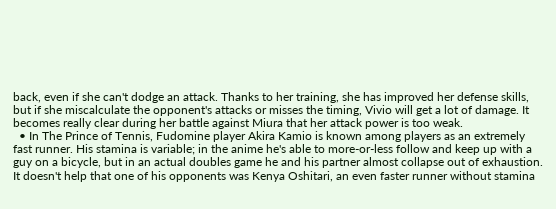back, even if she can't dodge an attack. Thanks to her training, she has improved her defense skills, but if she miscalculate the opponent's attacks or misses the timing, Vivio will get a lot of damage. It becomes really clear during her battle against Miura that her attack power is too weak.
  • In The Prince of Tennis, Fudomine player Akira Kamio is known among players as an extremely fast runner. His stamina is variable; in the anime he's able to more-or-less follow and keep up with a guy on a bicycle, but in an actual doubles game he and his partner almost collapse out of exhaustion. It doesn't help that one of his opponents was Kenya Oshitari, an even faster runner without stamina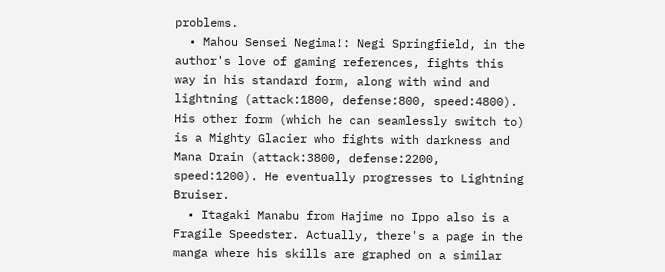problems.
  • Mahou Sensei Negima!: Negi Springfield, in the author's love of gaming references, fights this way in his standard form, along with wind and lightning (attack:1800, defense:800, speed:4800). His other form (which he can seamlessly switch to) is a Mighty Glacier who fights with darkness and Mana Drain (attack:3800, defense:2200, speed:1200). He eventually progresses to Lightning Bruiser.
  • Itagaki Manabu from Hajime no Ippo also is a Fragile Speedster. Actually, there's a page in the manga where his skills are graphed on a similar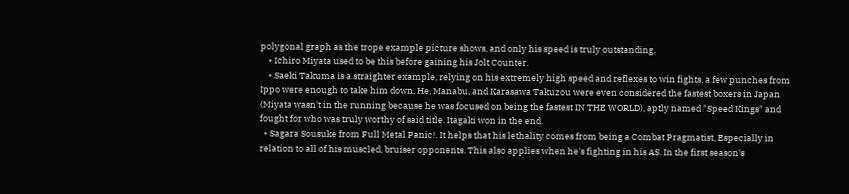polygonal graph as the trope example picture shows, and only his speed is truly outstanding.
    • Ichiro Miyata used to be this before gaining his Jolt Counter.
    • Saeki Takuma is a straighter example, relying on his extremely high speed and reflexes to win fights, a few punches from Ippo were enough to take him down. He, Manabu, and Karasawa Takuzou were even considered the fastest boxers in Japan (Miyata wasn't in the running because he was focused on being the fastest IN THE WORLD), aptly named "Speed Kings" and fought for who was truly worthy of said title. Itagaki won in the end.
  • Sagara Sousuke from Full Metal Panic!. It helps that his lethality comes from being a Combat Pragmatist, Especially in relation to all of his muscled, bruiser opponents. This also applies when he's fighting in his AS. In the first season's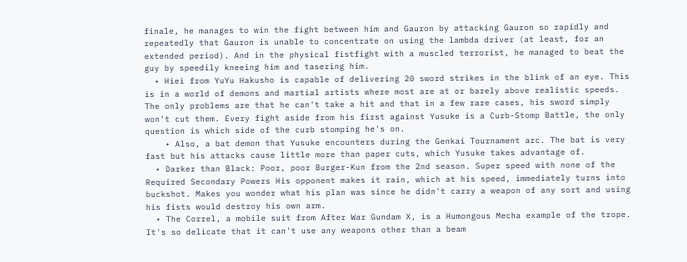finale, he manages to win the fight between him and Gauron by attacking Gauron so rapidly and repeatedly that Gauron is unable to concentrate on using the lambda driver (at least, for an extended period). And in the physical fistfight with a muscled terrorist, he managed to beat the guy by speedily kneeing him and tasering him.
  • Hiei from YuYu Hakusho is capable of delivering 20 sword strikes in the blink of an eye. This is in a world of demons and martial artists where most are at or barely above realistic speeds. The only problems are that he can't take a hit and that in a few rare cases, his sword simply won't cut them. Every fight aside from his first against Yusuke is a Curb-Stomp Battle, the only question is which side of the curb stomping he's on.
    • Also, a bat demon that Yusuke encounters during the Genkai Tournament arc. The bat is very fast but his attacks cause little more than paper cuts, which Yusuke takes advantage of.
  • Darker than Black: Poor, poor Burger-Kun from the 2nd season. Super speed with none of the Required Secondary Powers His opponent makes it rain, which at his speed, immediately turns into buckshot. Makes you wonder what his plan was since he didn't carry a weapon of any sort and using his fists would destroy his own arm.
  • The Correl, a mobile suit from After War Gundam X, is a Humongous Mecha example of the trope. It's so delicate that it can't use any weapons other than a beam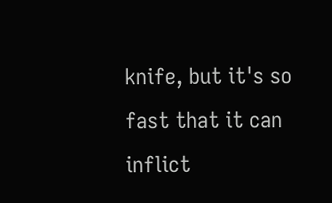knife, but it's so fast that it can inflict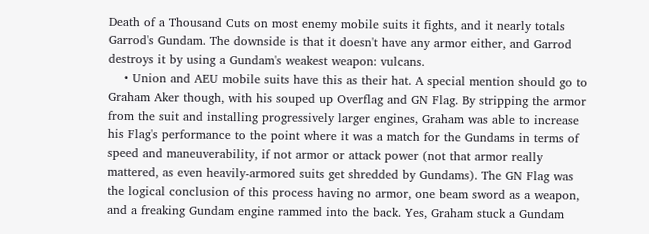Death of a Thousand Cuts on most enemy mobile suits it fights, and it nearly totals Garrod's Gundam. The downside is that it doesn't have any armor either, and Garrod destroys it by using a Gundam's weakest weapon: vulcans.
    • Union and AEU mobile suits have this as their hat. A special mention should go to Graham Aker though, with his souped up Overflag and GN Flag. By stripping the armor from the suit and installing progressively larger engines, Graham was able to increase his Flag's performance to the point where it was a match for the Gundams in terms of speed and maneuverability, if not armor or attack power (not that armor really mattered, as even heavily-armored suits get shredded by Gundams). The GN Flag was the logical conclusion of this process having no armor, one beam sword as a weapon, and a freaking Gundam engine rammed into the back. Yes, Graham stuck a Gundam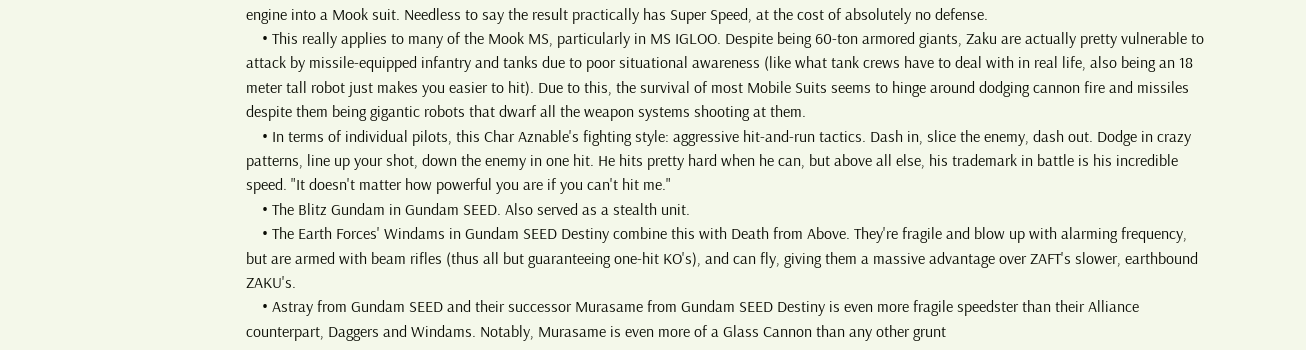engine into a Mook suit. Needless to say the result practically has Super Speed, at the cost of absolutely no defense.
    • This really applies to many of the Mook MS, particularly in MS IGLOO. Despite being 60-ton armored giants, Zaku are actually pretty vulnerable to attack by missile-equipped infantry and tanks due to poor situational awareness (like what tank crews have to deal with in real life, also being an 18 meter tall robot just makes you easier to hit). Due to this, the survival of most Mobile Suits seems to hinge around dodging cannon fire and missiles despite them being gigantic robots that dwarf all the weapon systems shooting at them.
    • In terms of individual pilots, this Char Aznable's fighting style: aggressive hit-and-run tactics. Dash in, slice the enemy, dash out. Dodge in crazy patterns, line up your shot, down the enemy in one hit. He hits pretty hard when he can, but above all else, his trademark in battle is his incredible speed. "It doesn't matter how powerful you are if you can't hit me."
    • The Blitz Gundam in Gundam SEED. Also served as a stealth unit.
    • The Earth Forces' Windams in Gundam SEED Destiny combine this with Death from Above. They're fragile and blow up with alarming frequency, but are armed with beam rifles (thus all but guaranteeing one-hit KO's), and can fly, giving them a massive advantage over ZAFT's slower, earthbound ZAKU's.
    • Astray from Gundam SEED and their successor Murasame from Gundam SEED Destiny is even more fragile speedster than their Alliance counterpart, Daggers and Windams. Notably, Murasame is even more of a Glass Cannon than any other grunt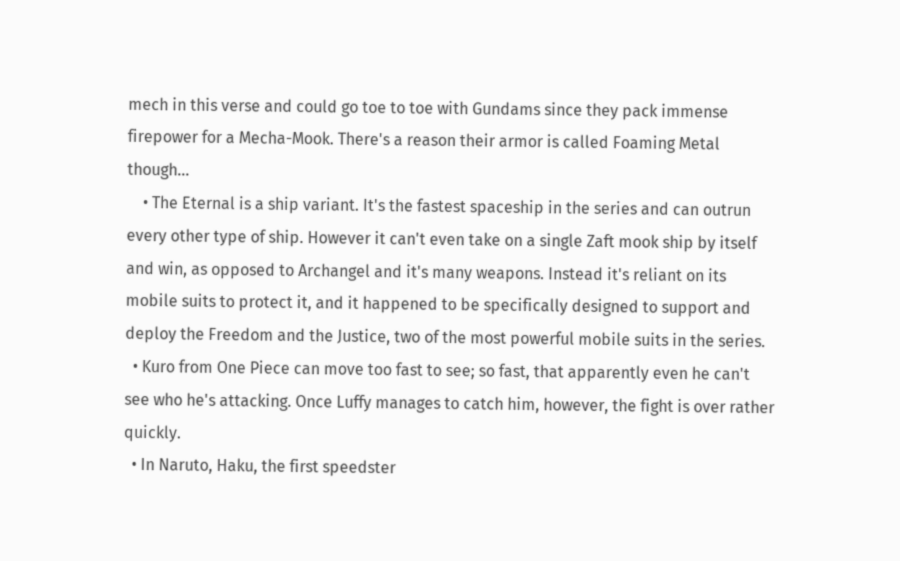mech in this verse and could go toe to toe with Gundams since they pack immense firepower for a Mecha-Mook. There's a reason their armor is called Foaming Metal though...
    • The Eternal is a ship variant. It's the fastest spaceship in the series and can outrun every other type of ship. However it can't even take on a single Zaft mook ship by itself and win, as opposed to Archangel and it's many weapons. Instead it's reliant on its mobile suits to protect it, and it happened to be specifically designed to support and deploy the Freedom and the Justice, two of the most powerful mobile suits in the series.
  • Kuro from One Piece can move too fast to see; so fast, that apparently even he can't see who he's attacking. Once Luffy manages to catch him, however, the fight is over rather quickly.
  • In Naruto, Haku, the first speedster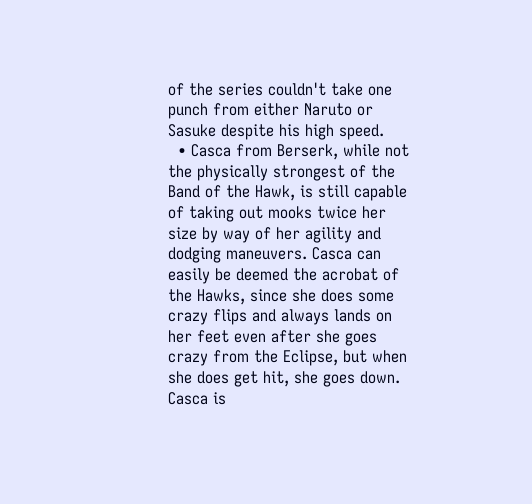of the series couldn't take one punch from either Naruto or Sasuke despite his high speed.
  • Casca from Berserk, while not the physically strongest of the Band of the Hawk, is still capable of taking out mooks twice her size by way of her agility and dodging maneuvers. Casca can easily be deemed the acrobat of the Hawks, since she does some crazy flips and always lands on her feet even after she goes crazy from the Eclipse, but when she does get hit, she goes down. Casca is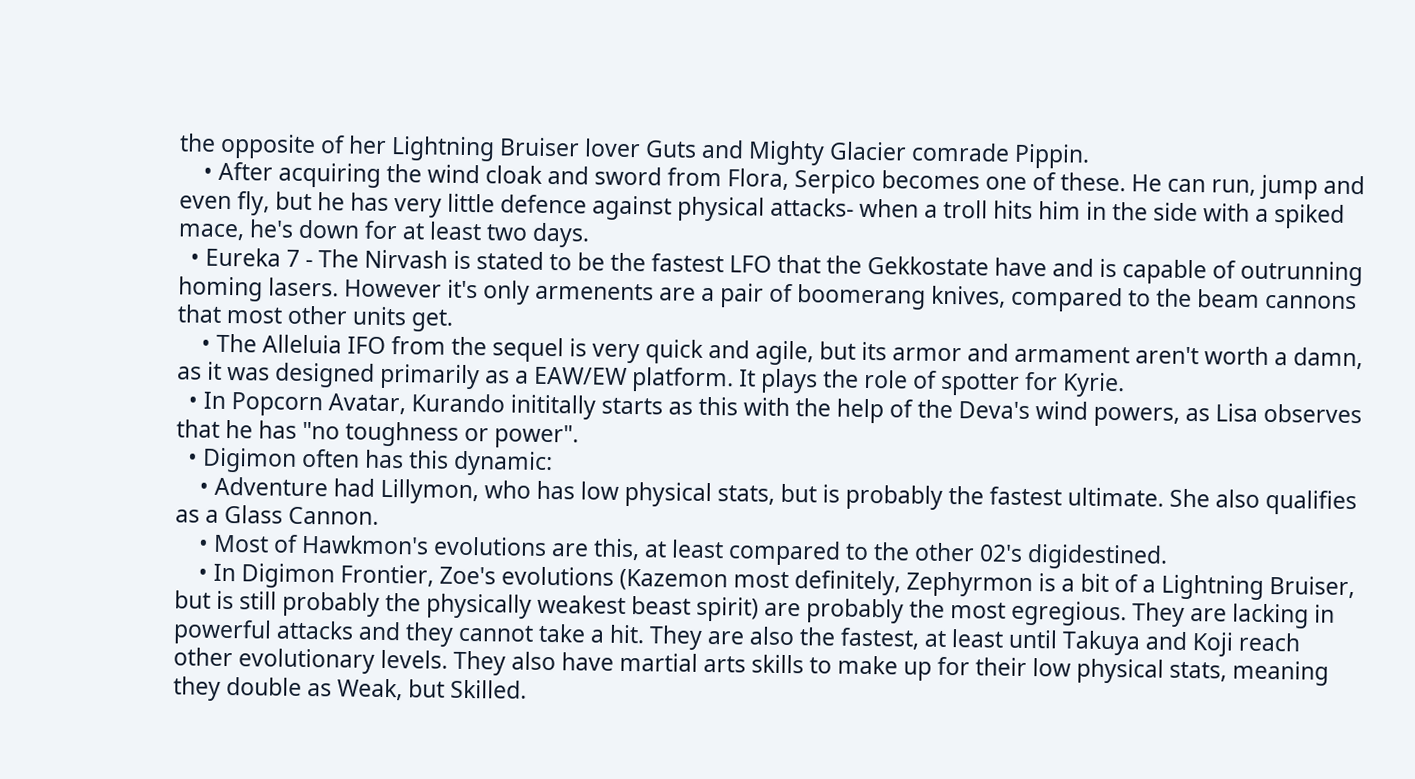the opposite of her Lightning Bruiser lover Guts and Mighty Glacier comrade Pippin.
    • After acquiring the wind cloak and sword from Flora, Serpico becomes one of these. He can run, jump and even fly, but he has very little defence against physical attacks- when a troll hits him in the side with a spiked mace, he's down for at least two days.
  • Eureka 7 - The Nirvash is stated to be the fastest LFO that the Gekkostate have and is capable of outrunning homing lasers. However it's only armenents are a pair of boomerang knives, compared to the beam cannons that most other units get.
    • The Alleluia IFO from the sequel is very quick and agile, but its armor and armament aren't worth a damn, as it was designed primarily as a EAW/EW platform. It plays the role of spotter for Kyrie.
  • In Popcorn Avatar, Kurando inititally starts as this with the help of the Deva's wind powers, as Lisa observes that he has "no toughness or power".
  • Digimon often has this dynamic:
    • Adventure had Lillymon, who has low physical stats, but is probably the fastest ultimate. She also qualifies as a Glass Cannon.
    • Most of Hawkmon's evolutions are this, at least compared to the other 02's digidestined.
    • In Digimon Frontier, Zoe's evolutions (Kazemon most definitely, Zephyrmon is a bit of a Lightning Bruiser, but is still probably the physically weakest beast spirit) are probably the most egregious. They are lacking in powerful attacks and they cannot take a hit. They are also the fastest, at least until Takuya and Koji reach other evolutionary levels. They also have martial arts skills to make up for their low physical stats, meaning they double as Weak, but Skilled.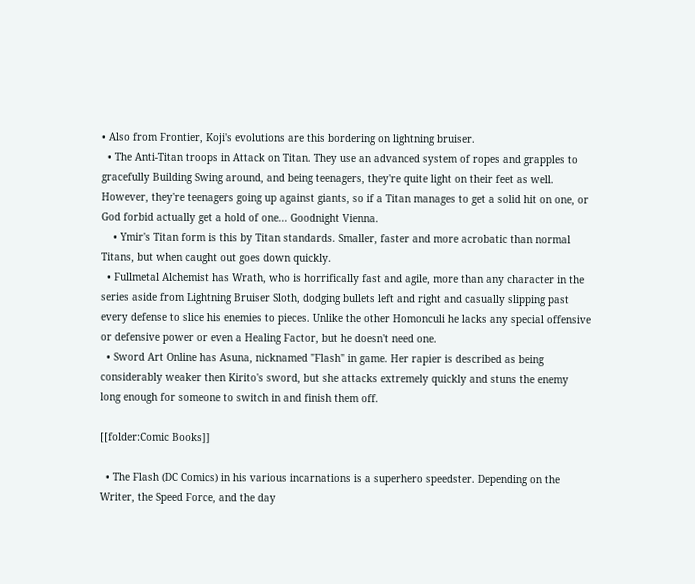• Also from Frontier, Koji's evolutions are this bordering on lightning bruiser.
  • The Anti-Titan troops in Attack on Titan. They use an advanced system of ropes and grapples to gracefully Building Swing around, and being teenagers, they're quite light on their feet as well. However, they're teenagers going up against giants, so if a Titan manages to get a solid hit on one, or God forbid actually get a hold of one... Goodnight Vienna.
    • Ymir's Titan form is this by Titan standards. Smaller, faster and more acrobatic than normal Titans, but when caught out goes down quickly.
  • Fullmetal Alchemist has Wrath, who is horrifically fast and agile, more than any character in the series aside from Lightning Bruiser Sloth, dodging bullets left and right and casually slipping past every defense to slice his enemies to pieces. Unlike the other Homonculi he lacks any special offensive or defensive power or even a Healing Factor, but he doesn't need one.
  • Sword Art Online has Asuna, nicknamed "Flash" in game. Her rapier is described as being considerably weaker then Kirito's sword, but she attacks extremely quickly and stuns the enemy long enough for someone to switch in and finish them off.

[[folder:Comic Books]]

  • The Flash (DC Comics) in his various incarnations is a superhero speedster. Depending on the Writer, the Speed Force, and the day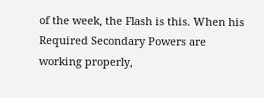of the week, the Flash is this. When his Required Secondary Powers are working properly,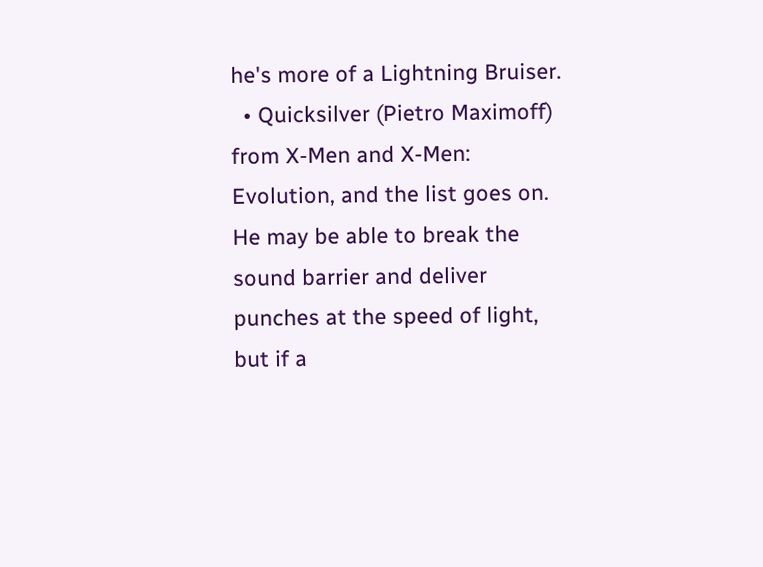he's more of a Lightning Bruiser.
  • Quicksilver (Pietro Maximoff) from X-Men and X-Men: Evolution, and the list goes on. He may be able to break the sound barrier and deliver punches at the speed of light, but if a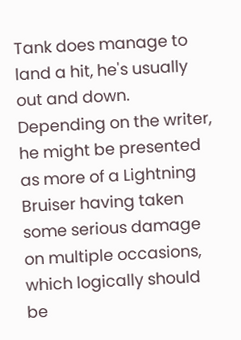Tank does manage to land a hit, he's usually out and down. Depending on the writer, he might be presented as more of a Lightning Bruiser having taken some serious damage on multiple occasions, which logically should be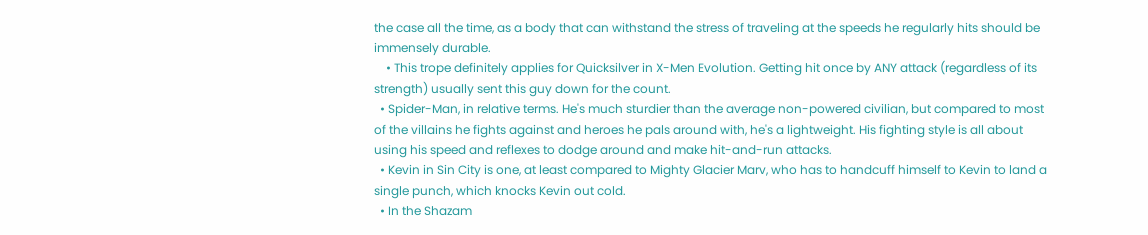the case all the time, as a body that can withstand the stress of traveling at the speeds he regularly hits should be immensely durable.
    • This trope definitely applies for Quicksilver in X-Men Evolution. Getting hit once by ANY attack (regardless of its strength) usually sent this guy down for the count.
  • Spider-Man, in relative terms. He's much sturdier than the average non-powered civilian, but compared to most of the villains he fights against and heroes he pals around with, he's a lightweight. His fighting style is all about using his speed and reflexes to dodge around and make hit-and-run attacks.
  • Kevin in Sin City is one, at least compared to Mighty Glacier Marv, who has to handcuff himself to Kevin to land a single punch, which knocks Kevin out cold.
  • In the Shazam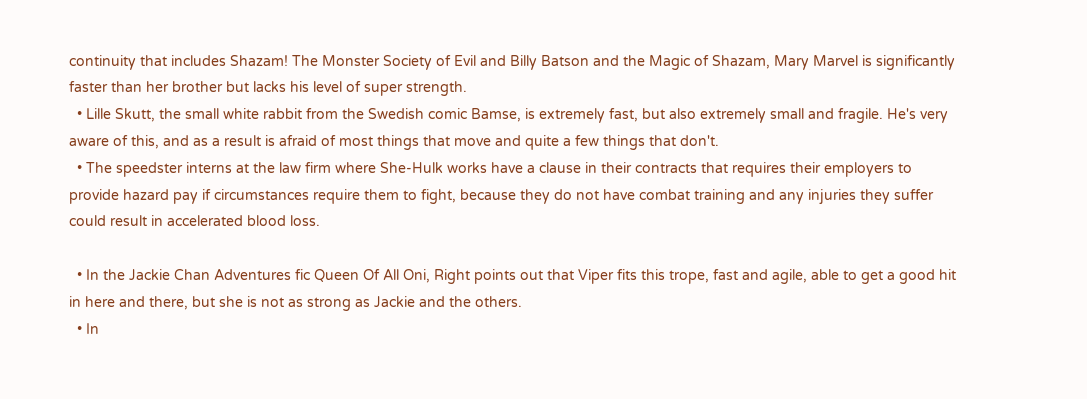continuity that includes Shazam! The Monster Society of Evil and Billy Batson and the Magic of Shazam, Mary Marvel is significantly faster than her brother but lacks his level of super strength.
  • Lille Skutt, the small white rabbit from the Swedish comic Bamse, is extremely fast, but also extremely small and fragile. He's very aware of this, and as a result is afraid of most things that move and quite a few things that don't.
  • The speedster interns at the law firm where She-Hulk works have a clause in their contracts that requires their employers to provide hazard pay if circumstances require them to fight, because they do not have combat training and any injuries they suffer could result in accelerated blood loss.

  • In the Jackie Chan Adventures fic Queen Of All Oni, Right points out that Viper fits this trope, fast and agile, able to get a good hit in here and there, but she is not as strong as Jackie and the others.
  • In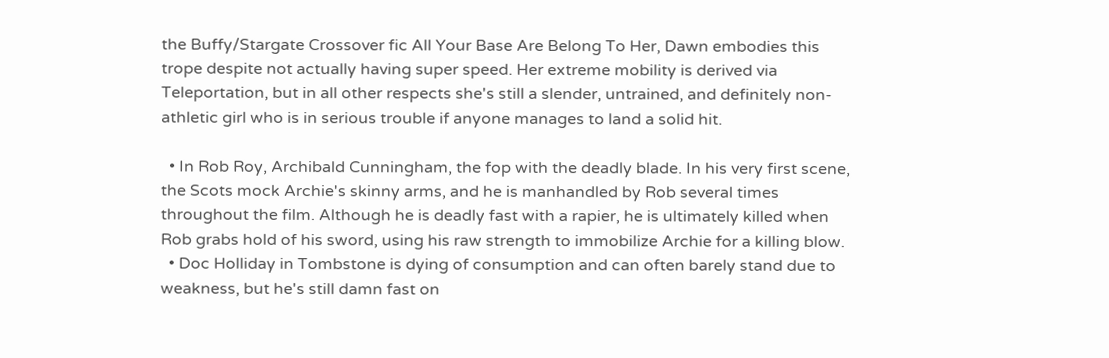the Buffy/Stargate Crossover fic All Your Base Are Belong To Her, Dawn embodies this trope despite not actually having super speed. Her extreme mobility is derived via Teleportation, but in all other respects she's still a slender, untrained, and definitely non-athletic girl who is in serious trouble if anyone manages to land a solid hit.

  • In Rob Roy, Archibald Cunningham, the fop with the deadly blade. In his very first scene, the Scots mock Archie's skinny arms, and he is manhandled by Rob several times throughout the film. Although he is deadly fast with a rapier, he is ultimately killed when Rob grabs hold of his sword, using his raw strength to immobilize Archie for a killing blow.
  • Doc Holliday in Tombstone is dying of consumption and can often barely stand due to weakness, but he's still damn fast on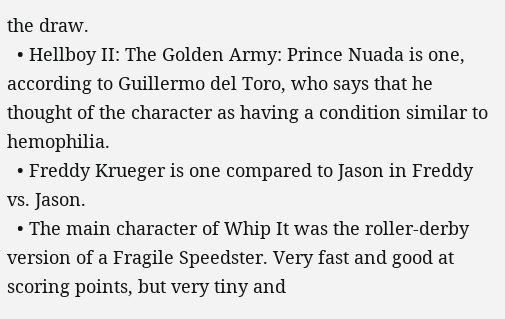the draw.
  • Hellboy II: The Golden Army: Prince Nuada is one, according to Guillermo del Toro, who says that he thought of the character as having a condition similar to hemophilia.
  • Freddy Krueger is one compared to Jason in Freddy vs. Jason.
  • The main character of Whip It was the roller-derby version of a Fragile Speedster. Very fast and good at scoring points, but very tiny and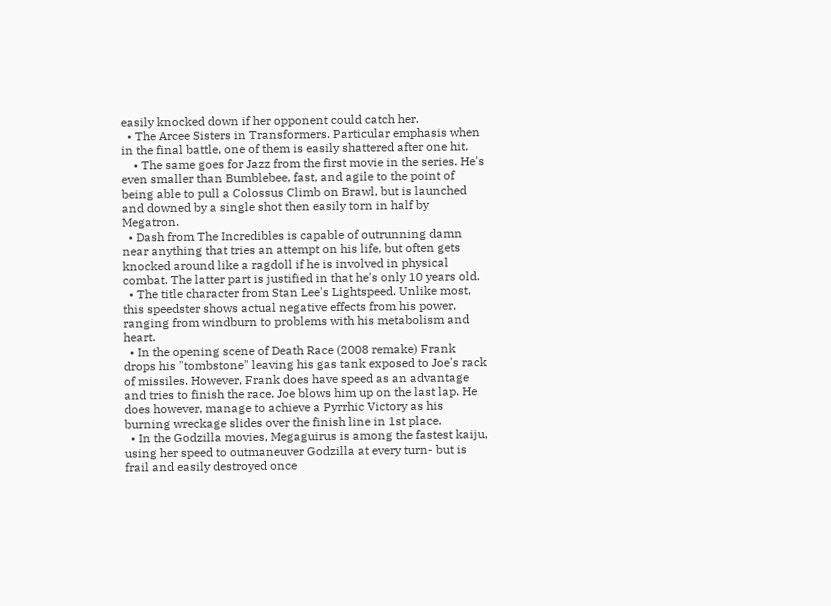easily knocked down if her opponent could catch her.
  • The Arcee Sisters in Transformers. Particular emphasis when in the final battle, one of them is easily shattered after one hit.
    • The same goes for Jazz from the first movie in the series. He's even smaller than Bumblebee, fast, and agile to the point of being able to pull a Colossus Climb on Brawl, but is launched and downed by a single shot then easily torn in half by Megatron.
  • Dash from The Incredibles is capable of outrunning damn near anything that tries an attempt on his life, but often gets knocked around like a ragdoll if he is involved in physical combat. The latter part is justified in that he's only 10 years old.
  • The title character from Stan Lee's Lightspeed. Unlike most, this speedster shows actual negative effects from his power, ranging from windburn to problems with his metabolism and heart.
  • In the opening scene of Death Race (2008 remake) Frank drops his "tombstone" leaving his gas tank exposed to Joe's rack of missiles. However, Frank does have speed as an advantage and tries to finish the race. Joe blows him up on the last lap. He does however, manage to achieve a Pyrrhic Victory as his burning wreckage slides over the finish line in 1st place.
  • In the Godzilla movies, Megaguirus is among the fastest kaiju, using her speed to outmaneuver Godzilla at every turn- but is frail and easily destroyed once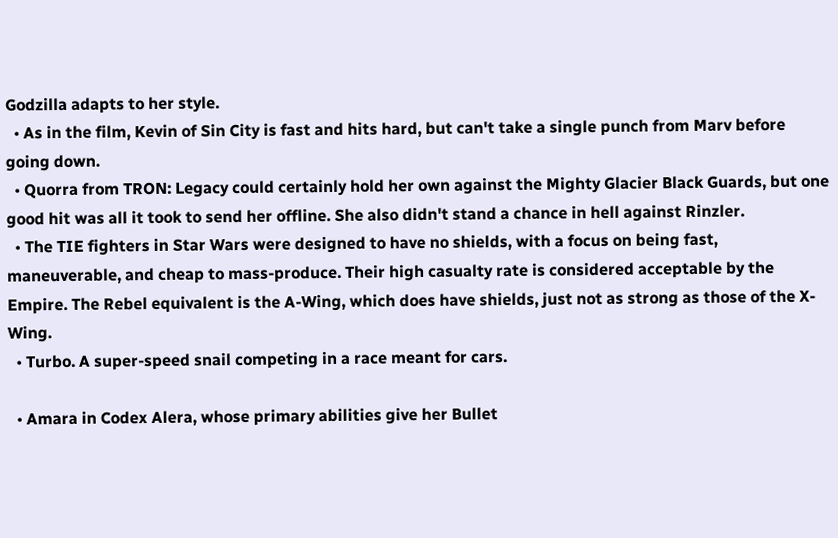Godzilla adapts to her style.
  • As in the film, Kevin of Sin City is fast and hits hard, but can't take a single punch from Marv before going down.
  • Quorra from TRON: Legacy could certainly hold her own against the Mighty Glacier Black Guards, but one good hit was all it took to send her offline. She also didn't stand a chance in hell against Rinzler.
  • The TIE fighters in Star Wars were designed to have no shields, with a focus on being fast, maneuverable, and cheap to mass-produce. Their high casualty rate is considered acceptable by the Empire. The Rebel equivalent is the A-Wing, which does have shields, just not as strong as those of the X-Wing.
  • Turbo. A super-speed snail competing in a race meant for cars.

  • Amara in Codex Alera, whose primary abilities give her Bullet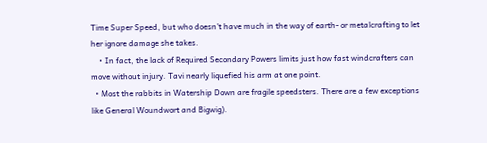Time Super Speed, but who doesn't have much in the way of earth- or metalcrafting to let her ignore damage she takes.
    • In fact, the lack of Required Secondary Powers limits just how fast windcrafters can move without injury. Tavi nearly liquefied his arm at one point.
  • Most the rabbits in Watership Down are fragile speedsters. There are a few exceptions like General Woundwort and Bigwig).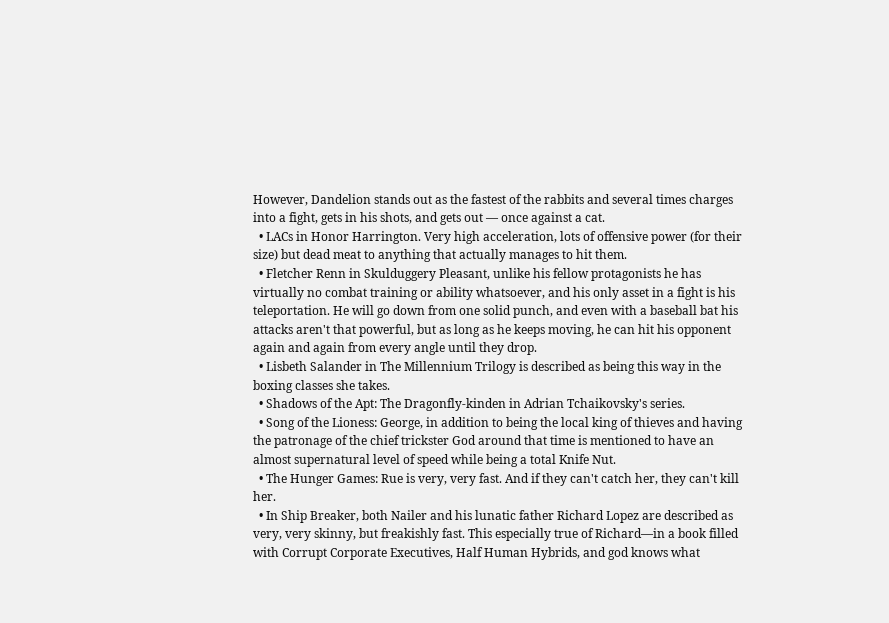However, Dandelion stands out as the fastest of the rabbits and several times charges into a fight, gets in his shots, and gets out — once against a cat.
  • LACs in Honor Harrington. Very high acceleration, lots of offensive power (for their size) but dead meat to anything that actually manages to hit them.
  • Fletcher Renn in Skulduggery Pleasant, unlike his fellow protagonists he has virtually no combat training or ability whatsoever, and his only asset in a fight is his teleportation. He will go down from one solid punch, and even with a baseball bat his attacks aren't that powerful, but as long as he keeps moving, he can hit his opponent again and again from every angle until they drop.
  • Lisbeth Salander in The Millennium Trilogy is described as being this way in the boxing classes she takes.
  • Shadows of the Apt: The Dragonfly-kinden in Adrian Tchaikovsky's series.
  • Song of the Lioness: George, in addition to being the local king of thieves and having the patronage of the chief trickster God around that time is mentioned to have an almost supernatural level of speed while being a total Knife Nut.
  • The Hunger Games: Rue is very, very fast. And if they can't catch her, they can't kill her.
  • In Ship Breaker, both Nailer and his lunatic father Richard Lopez are described as very, very skinny, but freakishly fast. This especially true of Richard—in a book filled with Corrupt Corporate Executives, Half Human Hybrids, and god knows what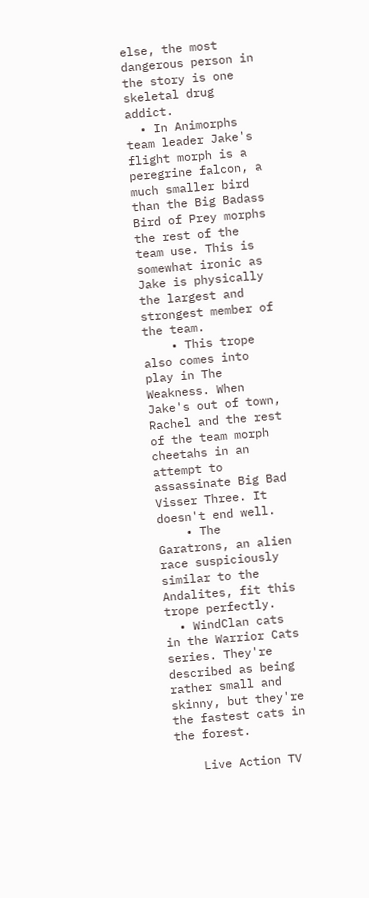else, the most dangerous person in the story is one skeletal drug addict.
  • In Animorphs team leader Jake's flight morph is a peregrine falcon, a much smaller bird than the Big Badass Bird of Prey morphs the rest of the team use. This is somewhat ironic as Jake is physically the largest and strongest member of the team.
    • This trope also comes into play in The Weakness. When Jake's out of town, Rachel and the rest of the team morph cheetahs in an attempt to assassinate Big Bad Visser Three. It doesn't end well.
    • The Garatrons, an alien race suspiciously similar to the Andalites, fit this trope perfectly.
  • WindClan cats in the Warrior Cats series. They're described as being rather small and skinny, but they're the fastest cats in the forest.

    Live Action TV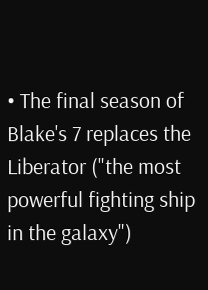• The final season of Blake's 7 replaces the Liberator ("the most powerful fighting ship in the galaxy")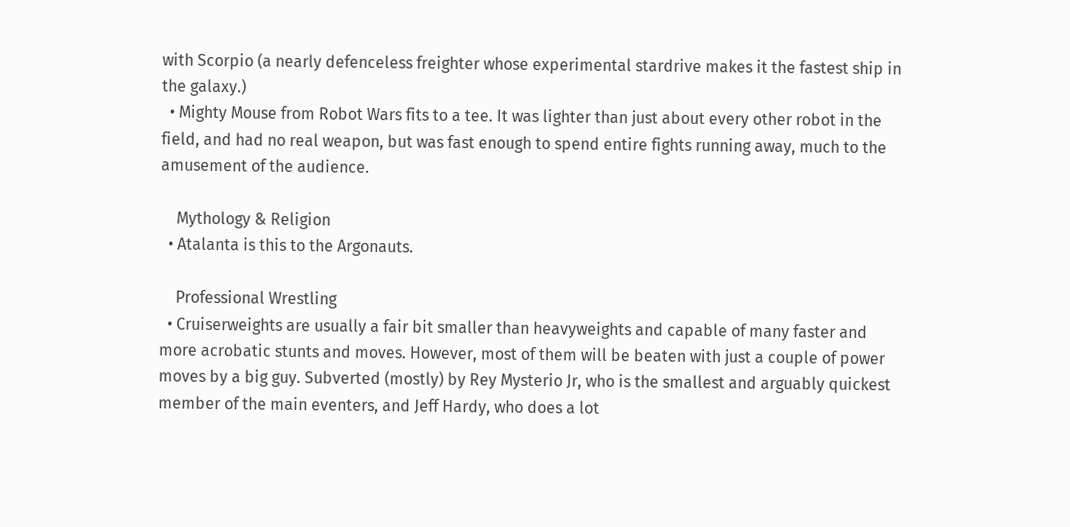with Scorpio (a nearly defenceless freighter whose experimental stardrive makes it the fastest ship in the galaxy.)
  • Mighty Mouse from Robot Wars fits to a tee. It was lighter than just about every other robot in the field, and had no real weapon, but was fast enough to spend entire fights running away, much to the amusement of the audience.

    Mythology & Religion
  • Atalanta is this to the Argonauts.

    Professional Wrestling
  • Cruiserweights are usually a fair bit smaller than heavyweights and capable of many faster and more acrobatic stunts and moves. However, most of them will be beaten with just a couple of power moves by a big guy. Subverted (mostly) by Rey Mysterio Jr, who is the smallest and arguably quickest member of the main eventers, and Jeff Hardy, who does a lot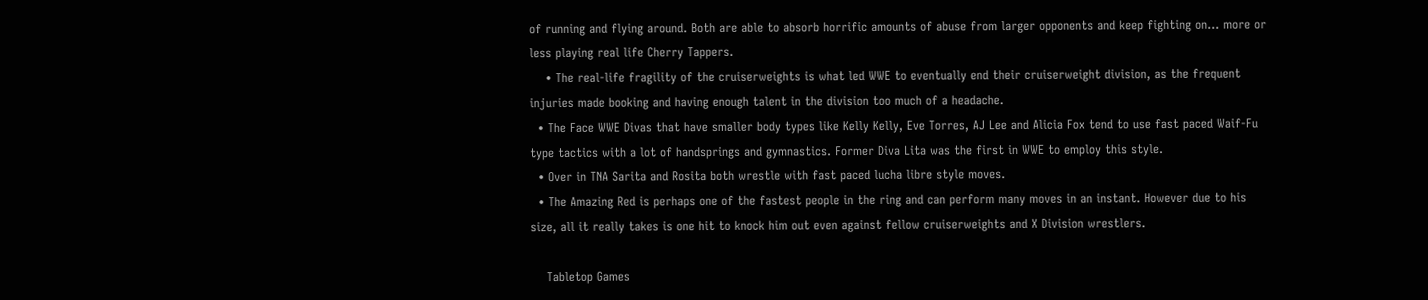of running and flying around. Both are able to absorb horrific amounts of abuse from larger opponents and keep fighting on... more or less playing real life Cherry Tappers.
    • The real-life fragility of the cruiserweights is what led WWE to eventually end their cruiserweight division, as the frequent injuries made booking and having enough talent in the division too much of a headache.
  • The Face WWE Divas that have smaller body types like Kelly Kelly, Eve Torres, AJ Lee and Alicia Fox tend to use fast paced Waif-Fu type tactics with a lot of handsprings and gymnastics. Former Diva Lita was the first in WWE to employ this style.
  • Over in TNA Sarita and Rosita both wrestle with fast paced lucha libre style moves.
  • The Amazing Red is perhaps one of the fastest people in the ring and can perform many moves in an instant. However due to his size, all it really takes is one hit to knock him out even against fellow cruiserweights and X Division wrestlers.

    Tabletop Games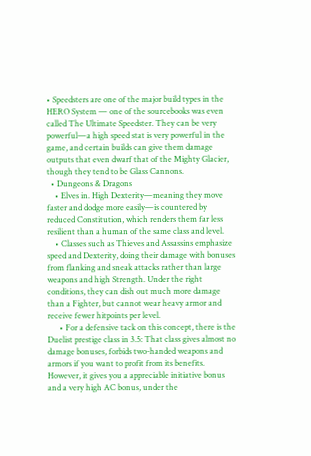• Speedsters are one of the major build types in the HERO System — one of the sourcebooks was even called The Ultimate Speedster. They can be very powerful—a high speed stat is very powerful in the game, and certain builds can give them damage outputs that even dwarf that of the Mighty Glacier, though they tend to be Glass Cannons.
  • Dungeons & Dragons
    • Elves in. High Dexterity—meaning they move faster and dodge more easily—is countered by reduced Constitution, which renders them far less resilient than a human of the same class and level.
    • Classes such as Thieves and Assassins emphasize speed and Dexterity, doing their damage with bonuses from flanking and sneak attacks rather than large weapons and high Strength. Under the right conditions, they can dish out much more damage than a Fighter, but cannot wear heavy armor and receive fewer hitpoints per level.
      • For a defensive tack on this concept, there is the Duelist prestige class in 3.5: That class gives almost no damage bonuses, forbids two-handed weapons and armors if you want to profit from its benefits. However, it gives you a appreciable initiative bonus and a very high AC bonus, under the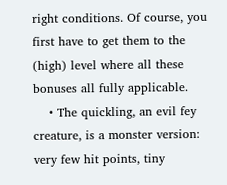right conditions. Of course, you first have to get them to the (high) level where all these bonuses all fully applicable.
    • The quickling, an evil fey creature, is a monster version: very few hit points, tiny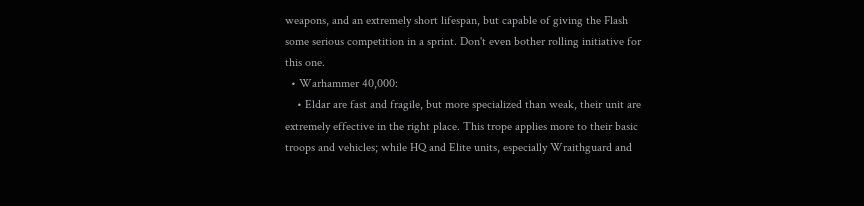weapons, and an extremely short lifespan, but capable of giving the Flash some serious competition in a sprint. Don't even bother rolling initiative for this one.
  • Warhammer 40,000:
    • Eldar are fast and fragile, but more specialized than weak, their unit are extremely effective in the right place. This trope applies more to their basic troops and vehicles; while HQ and Elite units, especially Wraithguard and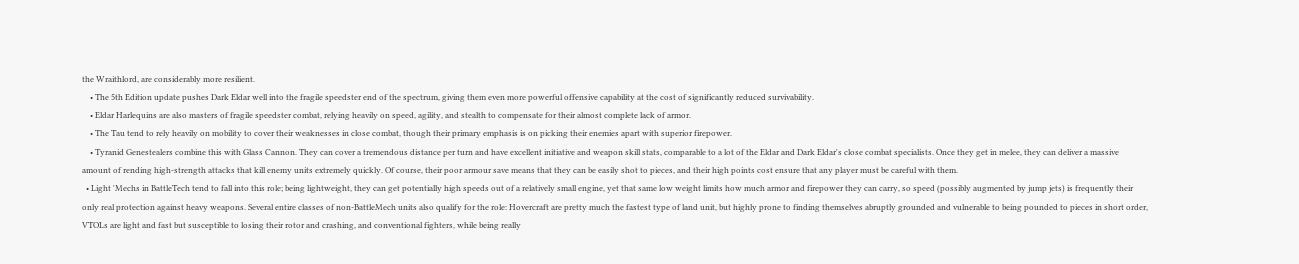the Wraithlord, are considerably more resilient.
    • The 5th Edition update pushes Dark Eldar well into the fragile speedster end of the spectrum, giving them even more powerful offensive capability at the cost of significantly reduced survivability.
    • Eldar Harlequins are also masters of fragile speedster combat, relying heavily on speed, agility, and stealth to compensate for their almost complete lack of armor.
    • The Tau tend to rely heavily on mobility to cover their weaknesses in close combat, though their primary emphasis is on picking their enemies apart with superior firepower.
    • Tyranid Genestealers combine this with Glass Cannon. They can cover a tremendous distance per turn and have excellent initiative and weapon skill stats, comparable to a lot of the Eldar and Dark Eldar's close combat specialists. Once they get in melee, they can deliver a massive amount of rending high-strength attacks that kill enemy units extremely quickly. Of course, their poor armour save means that they can be easily shot to pieces, and their high points cost ensure that any player must be careful with them.
  • Light 'Mechs in BattleTech tend to fall into this role; being lightweight, they can get potentially high speeds out of a relatively small engine, yet that same low weight limits how much armor and firepower they can carry, so speed (possibly augmented by jump jets) is frequently their only real protection against heavy weapons. Several entire classes of non-BattleMech units also qualify for the role: Hovercraft are pretty much the fastest type of land unit, but highly prone to finding themselves abruptly grounded and vulnerable to being pounded to pieces in short order, VTOLs are light and fast but susceptible to losing their rotor and crashing, and conventional fighters, while being really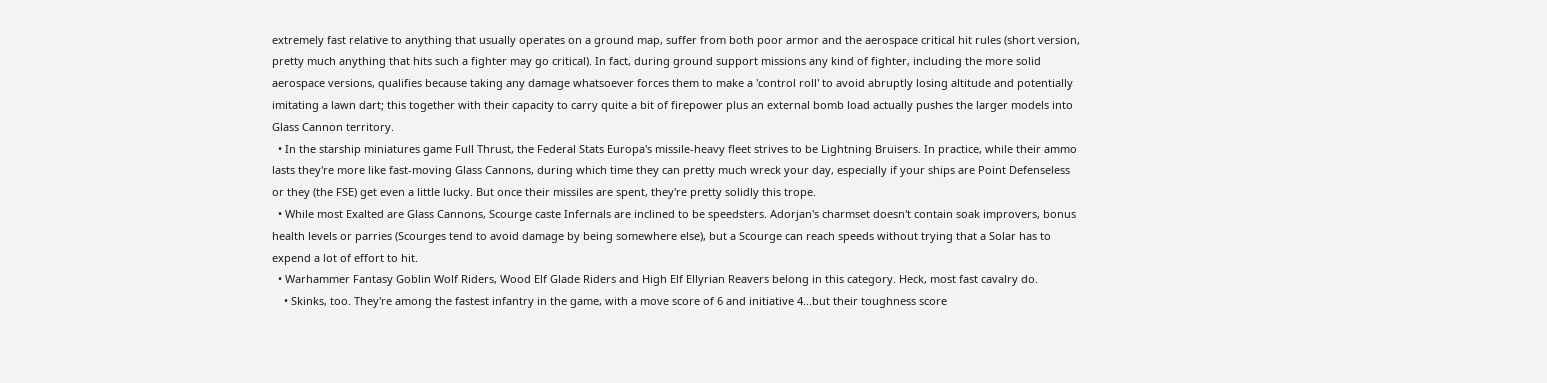extremely fast relative to anything that usually operates on a ground map, suffer from both poor armor and the aerospace critical hit rules (short version, pretty much anything that hits such a fighter may go critical). In fact, during ground support missions any kind of fighter, including the more solid aerospace versions, qualifies because taking any damage whatsoever forces them to make a 'control roll' to avoid abruptly losing altitude and potentially imitating a lawn dart; this together with their capacity to carry quite a bit of firepower plus an external bomb load actually pushes the larger models into Glass Cannon territory.
  • In the starship miniatures game Full Thrust, the Federal Stats Europa's missile-heavy fleet strives to be Lightning Bruisers. In practice, while their ammo lasts they're more like fast-moving Glass Cannons, during which time they can pretty much wreck your day, especially if your ships are Point Defenseless or they (the FSE) get even a little lucky. But once their missiles are spent, they're pretty solidly this trope.
  • While most Exalted are Glass Cannons, Scourge caste Infernals are inclined to be speedsters. Adorjan's charmset doesn't contain soak improvers, bonus health levels or parries (Scourges tend to avoid damage by being somewhere else), but a Scourge can reach speeds without trying that a Solar has to expend a lot of effort to hit.
  • Warhammer Fantasy Goblin Wolf Riders, Wood Elf Glade Riders and High Elf Ellyrian Reavers belong in this category. Heck, most fast cavalry do.
    • Skinks, too. They're among the fastest infantry in the game, with a move score of 6 and initiative 4...but their toughness score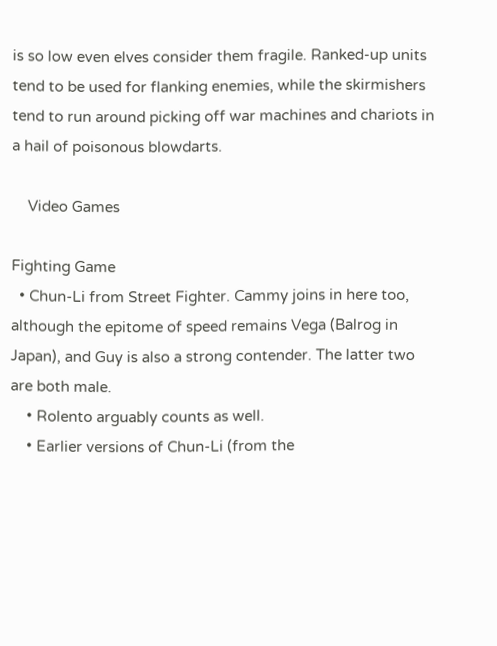is so low even elves consider them fragile. Ranked-up units tend to be used for flanking enemies, while the skirmishers tend to run around picking off war machines and chariots in a hail of poisonous blowdarts.

    Video Games

Fighting Game
  • Chun-Li from Street Fighter. Cammy joins in here too, although the epitome of speed remains Vega (Balrog in Japan), and Guy is also a strong contender. The latter two are both male.
    • Rolento arguably counts as well.
    • Earlier versions of Chun-Li (from the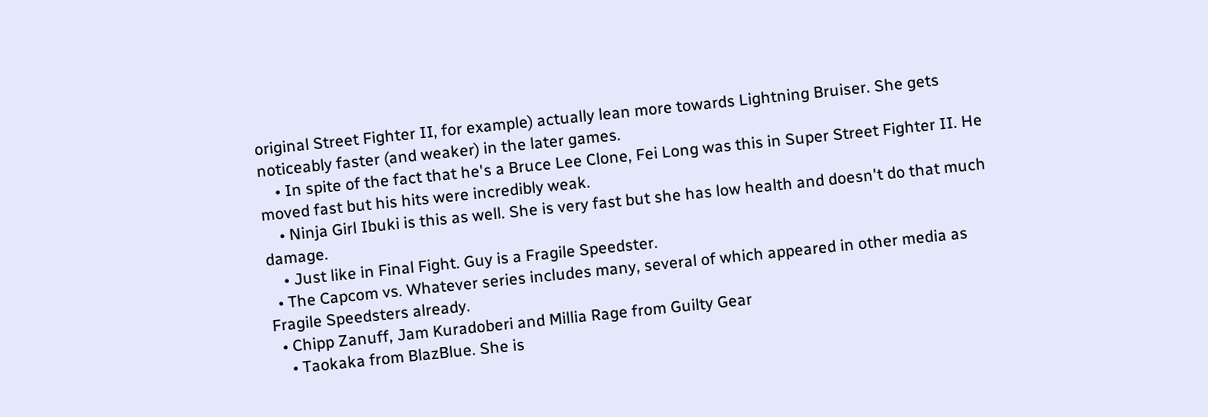original Street Fighter II, for example) actually lean more towards Lightning Bruiser. She gets noticeably faster (and weaker) in the later games.
    • In spite of the fact that he's a Bruce Lee Clone, Fei Long was this in Super Street Fighter II. He moved fast but his hits were incredibly weak.
    • Ninja Girl Ibuki is this as well. She is very fast but she has low health and doesn't do that much damage.
    • Just like in Final Fight. Guy is a Fragile Speedster.
  • The Capcom vs. Whatever series includes many, several of which appeared in other media as Fragile Speedsters already.
  • Chipp Zanuff, Jam Kuradoberi and Millia Rage from Guilty Gear
    • Taokaka from BlazBlue. She is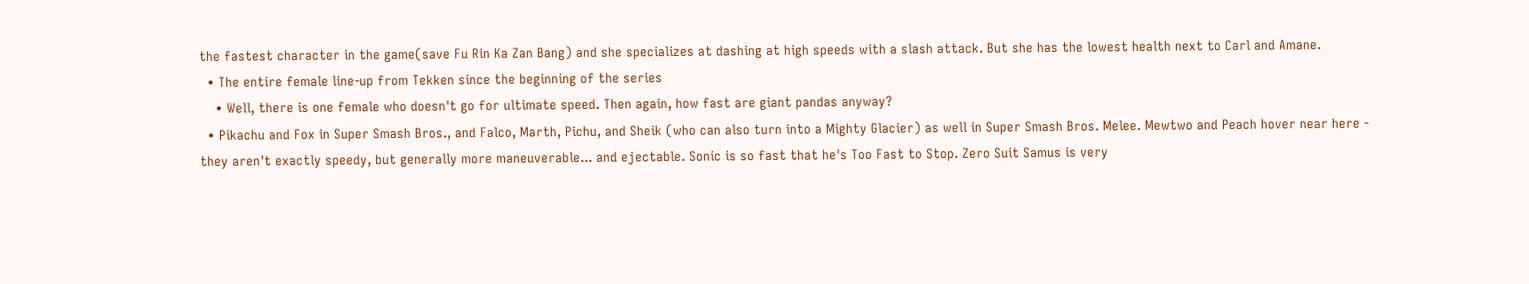the fastest character in the game(save Fu Rin Ka Zan Bang) and she specializes at dashing at high speeds with a slash attack. But she has the lowest health next to Carl and Amane.
  • The entire female line-up from Tekken since the beginning of the series
    • Well, there is one female who doesn't go for ultimate speed. Then again, how fast are giant pandas anyway?
  • Pikachu and Fox in Super Smash Bros., and Falco, Marth, Pichu, and Sheik (who can also turn into a Mighty Glacier) as well in Super Smash Bros. Melee. Mewtwo and Peach hover near here - they aren't exactly speedy, but generally more maneuverable... and ejectable. Sonic is so fast that he's Too Fast to Stop. Zero Suit Samus is very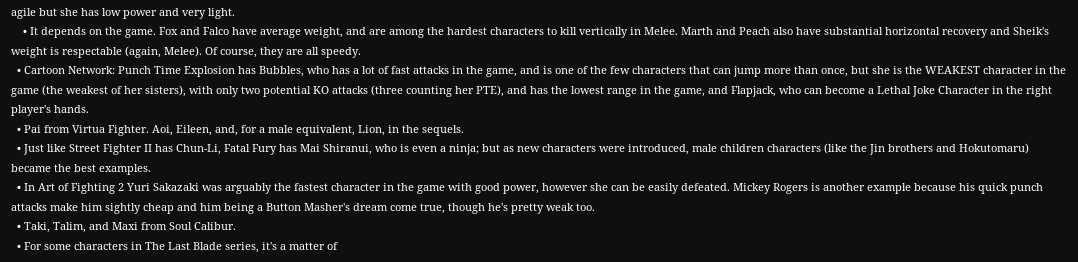agile but she has low power and very light.
    • It depends on the game. Fox and Falco have average weight, and are among the hardest characters to kill vertically in Melee. Marth and Peach also have substantial horizontal recovery and Sheik's weight is respectable (again, Melee). Of course, they are all speedy.
  • Cartoon Network: Punch Time Explosion has Bubbles, who has a lot of fast attacks in the game, and is one of the few characters that can jump more than once, but she is the WEAKEST character in the game (the weakest of her sisters), with only two potential KO attacks (three counting her PTE), and has the lowest range in the game, and Flapjack, who can become a Lethal Joke Character in the right player's hands.
  • Pai from Virtua Fighter. Aoi, Eileen, and, for a male equivalent, Lion, in the sequels.
  • Just like Street Fighter II has Chun-Li, Fatal Fury has Mai Shiranui, who is even a ninja; but as new characters were introduced, male children characters (like the Jin brothers and Hokutomaru) became the best examples.
  • In Art of Fighting 2 Yuri Sakazaki was arguably the fastest character in the game with good power, however she can be easily defeated. Mickey Rogers is another example because his quick punch attacks make him sightly cheap and him being a Button Masher's dream come true, though he's pretty weak too.
  • Taki, Talim, and Maxi from Soul Calibur.
  • For some characters in The Last Blade series, it's a matter of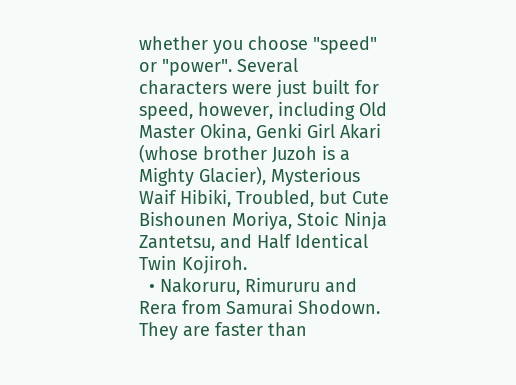whether you choose "speed" or "power". Several characters were just built for speed, however, including Old Master Okina, Genki Girl Akari (whose brother Juzoh is a Mighty Glacier), Mysterious Waif Hibiki, Troubled, but Cute Bishounen Moriya, Stoic Ninja Zantetsu, and Half Identical Twin Kojiroh.
  • Nakoruru, Rimururu and Rera from Samurai Shodown. They are faster than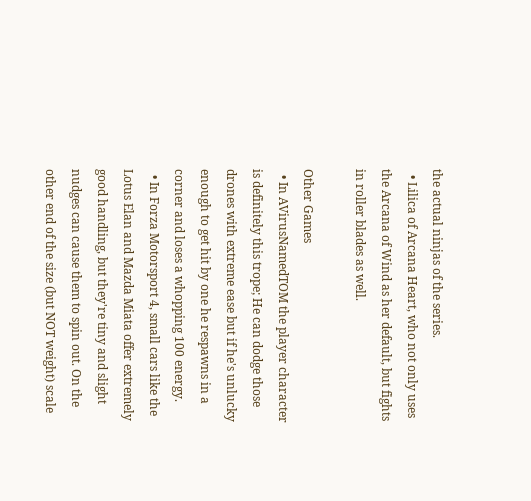the actual ninjas of the series.
  • Lilica of Arcana Heart, who not only uses the Arcana of Wind as her default, but fights in roller blades as well.

Other Games
  • In AVirusNamedTOM the player character is definitely this trope; He can dodge those drones with extreme ease but if he's unlucky enough to get hit by one he respawns in a corner and loses a whopping 100 energy.
  • In Forza Motorsport 4, small cars like the Lotus Elan and Mazda Miata offer extremely good handling, but they're tiny and slight nudges can cause them to spin out. On the other end of the size (but NOT weight) scale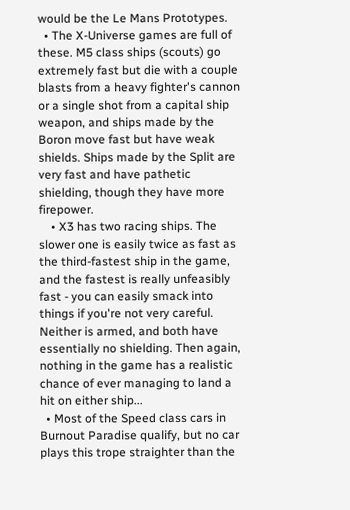would be the Le Mans Prototypes.
  • The X-Universe games are full of these. M5 class ships (scouts) go extremely fast but die with a couple blasts from a heavy fighter's cannon or a single shot from a capital ship weapon, and ships made by the Boron move fast but have weak shields. Ships made by the Split are very fast and have pathetic shielding, though they have more firepower.
    • X3 has two racing ships. The slower one is easily twice as fast as the third-fastest ship in the game, and the fastest is really unfeasibly fast - you can easily smack into things if you're not very careful. Neither is armed, and both have essentially no shielding. Then again, nothing in the game has a realistic chance of ever managing to land a hit on either ship...
  • Most of the Speed class cars in Burnout Paradise qualify, but no car plays this trope straighter than the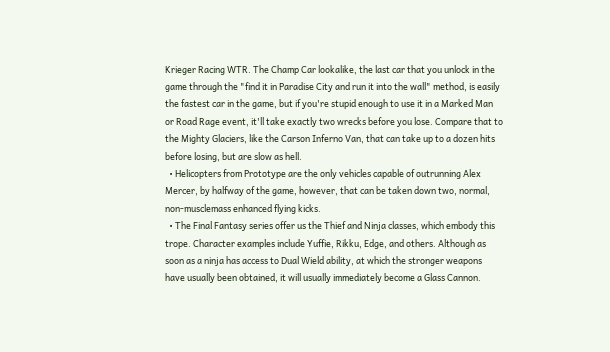Krieger Racing WTR. The Champ Car lookalike, the last car that you unlock in the game through the "find it in Paradise City and run it into the wall" method, is easily the fastest car in the game, but if you're stupid enough to use it in a Marked Man or Road Rage event, it'll take exactly two wrecks before you lose. Compare that to the Mighty Glaciers, like the Carson Inferno Van, that can take up to a dozen hits before losing, but are slow as hell.
  • Helicopters from Prototype are the only vehicles capable of outrunning Alex Mercer, by halfway of the game, however, that can be taken down two, normal, non-musclemass enhanced flying kicks.
  • The Final Fantasy series offer us the Thief and Ninja classes, which embody this trope. Character examples include Yuffie, Rikku, Edge, and others. Although as soon as a ninja has access to Dual Wield ability, at which the stronger weapons have usually been obtained, it will usually immediately become a Glass Cannon.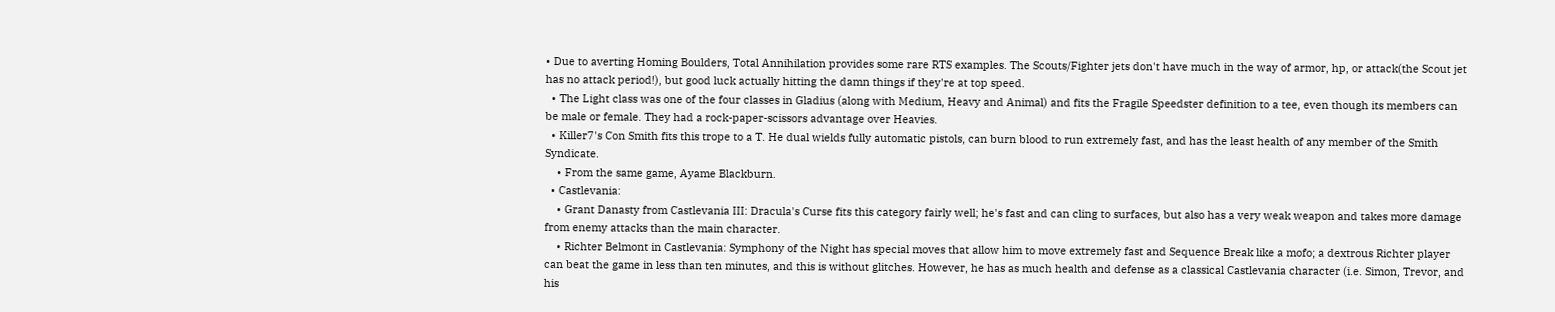• Due to averting Homing Boulders, Total Annihilation provides some rare RTS examples. The Scouts/Fighter jets don't have much in the way of armor, hp, or attack(the Scout jet has no attack period!), but good luck actually hitting the damn things if they're at top speed.
  • The Light class was one of the four classes in Gladius (along with Medium, Heavy and Animal) and fits the Fragile Speedster definition to a tee, even though its members can be male or female. They had a rock-paper-scissors advantage over Heavies.
  • Killer7's Con Smith fits this trope to a T. He dual wields fully automatic pistols, can burn blood to run extremely fast, and has the least health of any member of the Smith Syndicate.
    • From the same game, Ayame Blackburn.
  • Castlevania:
    • Grant Danasty from Castlevania III: Dracula's Curse fits this category fairly well; he's fast and can cling to surfaces, but also has a very weak weapon and takes more damage from enemy attacks than the main character.
    • Richter Belmont in Castlevania: Symphony of the Night has special moves that allow him to move extremely fast and Sequence Break like a mofo; a dextrous Richter player can beat the game in less than ten minutes, and this is without glitches. However, he has as much health and defense as a classical Castlevania character (i.e. Simon, Trevor, and his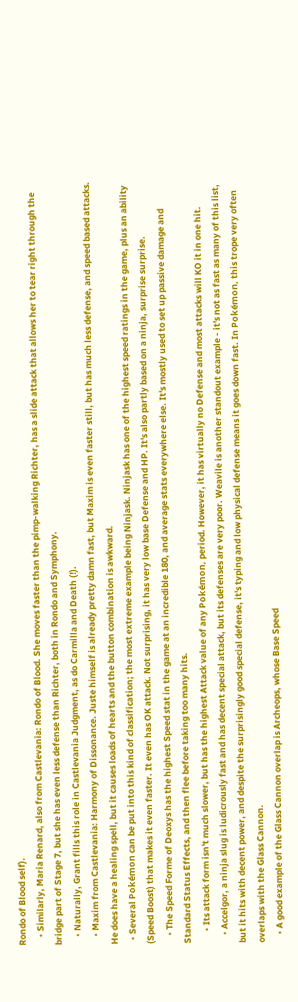Rondo of Blood self).
    • Similarly, Maria Renard, also from Castlevania: Rondo of Blood. She moves faster than the pimp-walking Richter, has a slide attack that allows her to tear right through the bridge part of Stage 7, but she has even less defense than Richter, both in Rondo and Symphony.
    • Naturally, Grant fills this role in Castlevania Judgment, as do Carmilla and Death (!).
    • Maxim from Castlevania: Harmony of Dissonance. Juste himself is already pretty damn fast, but Maxim is even faster still, but has much less defense, and speed based attacks. He does have a healing spell, but it causes loads of hearts and the button combination is awkward.
  • Several Pokémon can be put into this kind of classification; the most extreme example being Ninjask. Ninjask has one of the highest speed ratings in the game, plus an ability (Speed Boost) that makes it even faster. It even has OK attack. Not surprising, it has very low base Defense and HP. It's also partly based on a ninja, surprise surprise.
    • The Speed Forme of Deoxys has the highest Speed stat in the game at an incredible 180, and average stats everywhere else. It's mostly used to set up passive damage and Standard Status Effects, and then flee before taking too many hits.
      • Its attack form isn't much slower, but has the highest Attack value of any Pokémon, period. However, it has virtually no Defense and most attacks will KO it in one hit.
    • Accelgor, a ninja slug is ludicrously fast and has decent special attack, but its defenses are very poor. Weavile is another standout example - it's not as fast as many of this list, but it hits with decent power, and despite the surprisingly good special defense, it's typing and low physical defense means it goes down fast. In Pokémon, this trope very often overlaps with the Glass Cannon.
    • A good example of the Glass Cannon overlap is Archeops, whose Base Speed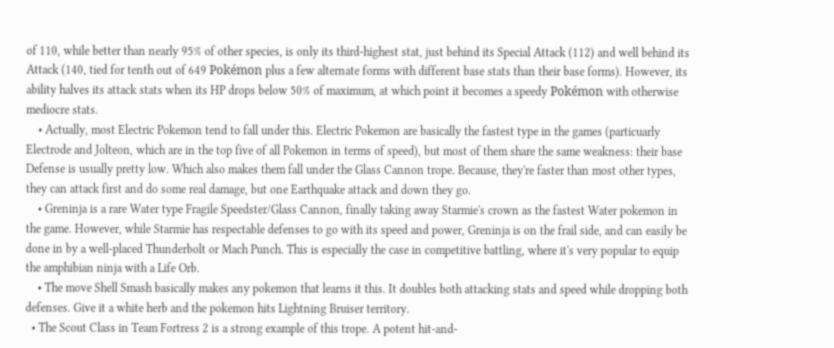of 110, while better than nearly 95% of other species, is only its third-highest stat, just behind its Special Attack (112) and well behind its Attack (140, tied for tenth out of 649 Pokémon plus a few alternate forms with different base stats than their base forms). However, its ability halves its attack stats when its HP drops below 50% of maximum, at which point it becomes a speedy Pokémon with otherwise mediocre stats.
    • Actually, most Electric Pokemon tend to fall under this. Electric Pokemon are basically the fastest type in the games (particuarly Electrode and Jolteon, which are in the top five of all Pokemon in terms of speed), but most of them share the same weakness: their base Defense is usually pretty low. Which also makes them fall under the Glass Cannon trope. Because, they're faster than most other types, they can attack first and do some real damage, but one Earthquake attack and down they go.
    • Greninja is a rare Water type Fragile Speedster/Glass Cannon, finally taking away Starmie's crown as the fastest Water pokemon in the game. However, while Starmie has respectable defenses to go with its speed and power, Greninja is on the frail side, and can easily be done in by a well-placed Thunderbolt or Mach Punch. This is especially the case in competitive battling, where it's very popular to equip the amphibian ninja with a Life Orb.
    • The move Shell Smash basically makes any pokemon that learns it this. It doubles both attacking stats and speed while dropping both defenses. Give it a white herb and the pokemon hits Lightning Bruiser territory.
  • The Scout Class in Team Fortress 2 is a strong example of this trope. A potent hit-and-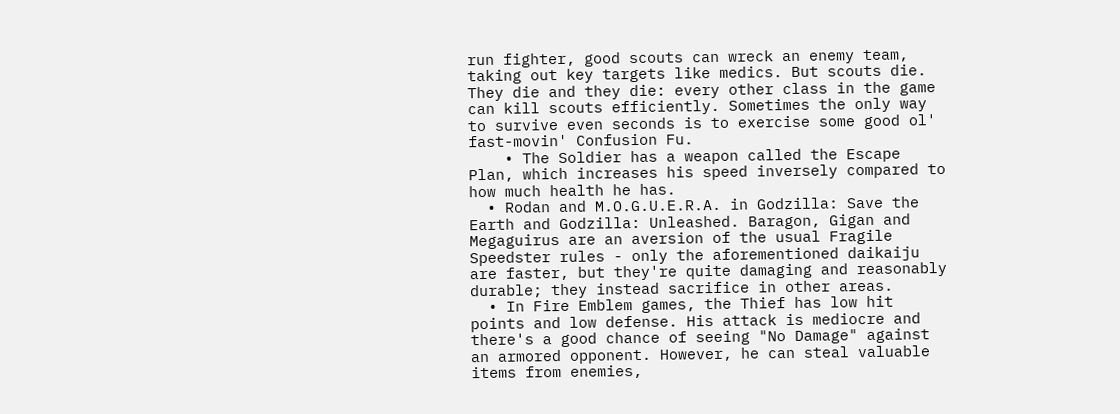run fighter, good scouts can wreck an enemy team, taking out key targets like medics. But scouts die. They die and they die: every other class in the game can kill scouts efficiently. Sometimes the only way to survive even seconds is to exercise some good ol' fast-movin' Confusion Fu.
    • The Soldier has a weapon called the Escape Plan, which increases his speed inversely compared to how much health he has.
  • Rodan and M.O.G.U.E.R.A. in Godzilla: Save the Earth and Godzilla: Unleashed. Baragon, Gigan and Megaguirus are an aversion of the usual Fragile Speedster rules - only the aforementioned daikaiju are faster, but they're quite damaging and reasonably durable; they instead sacrifice in other areas.
  • In Fire Emblem games, the Thief has low hit points and low defense. His attack is mediocre and there's a good chance of seeing "No Damage" against an armored opponent. However, he can steal valuable items from enemies,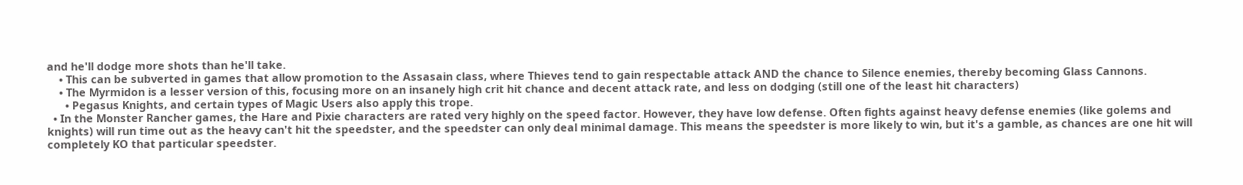and he'll dodge more shots than he'll take.
    • This can be subverted in games that allow promotion to the Assasain class, where Thieves tend to gain respectable attack AND the chance to Silence enemies, thereby becoming Glass Cannons.
    • The Myrmidon is a lesser version of this, focusing more on an insanely high crit hit chance and decent attack rate, and less on dodging (still one of the least hit characters)
      • Pegasus Knights, and certain types of Magic Users also apply this trope.
  • In the Monster Rancher games, the Hare and Pixie characters are rated very highly on the speed factor. However, they have low defense. Often fights against heavy defense enemies (like golems and knights) will run time out as the heavy can't hit the speedster, and the speedster can only deal minimal damage. This means the speedster is more likely to win, but it's a gamble, as chances are one hit will completely KO that particular speedster.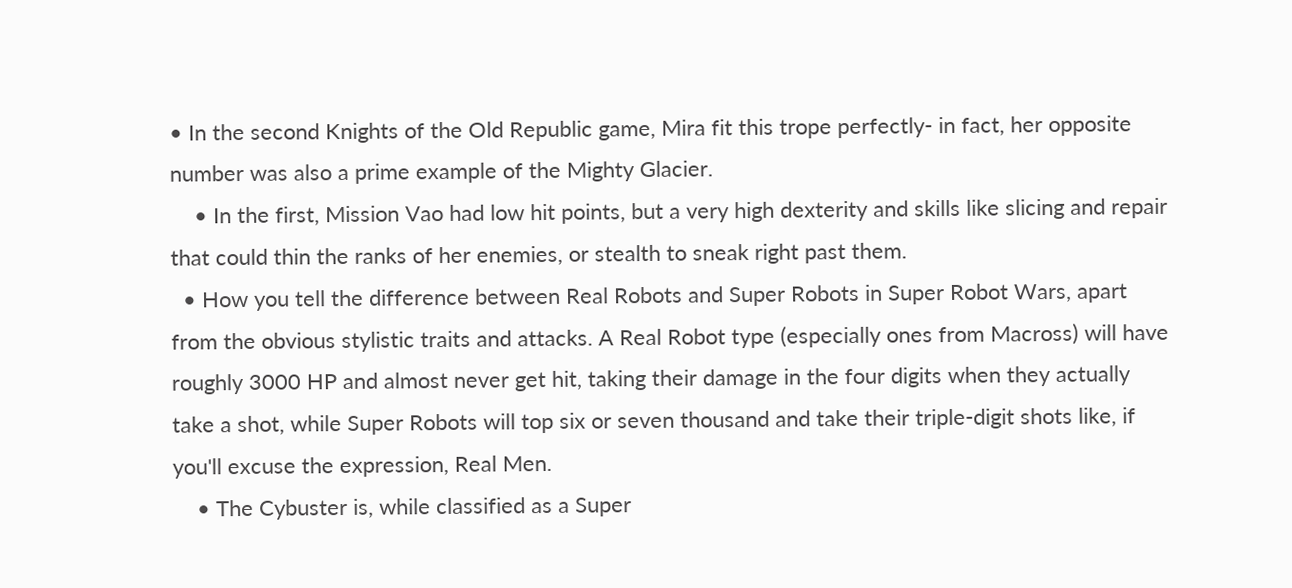• In the second Knights of the Old Republic game, Mira fit this trope perfectly- in fact, her opposite number was also a prime example of the Mighty Glacier.
    • In the first, Mission Vao had low hit points, but a very high dexterity and skills like slicing and repair that could thin the ranks of her enemies, or stealth to sneak right past them.
  • How you tell the difference between Real Robots and Super Robots in Super Robot Wars, apart from the obvious stylistic traits and attacks. A Real Robot type (especially ones from Macross) will have roughly 3000 HP and almost never get hit, taking their damage in the four digits when they actually take a shot, while Super Robots will top six or seven thousand and take their triple-digit shots like, if you'll excuse the expression, Real Men.
    • The Cybuster is, while classified as a Super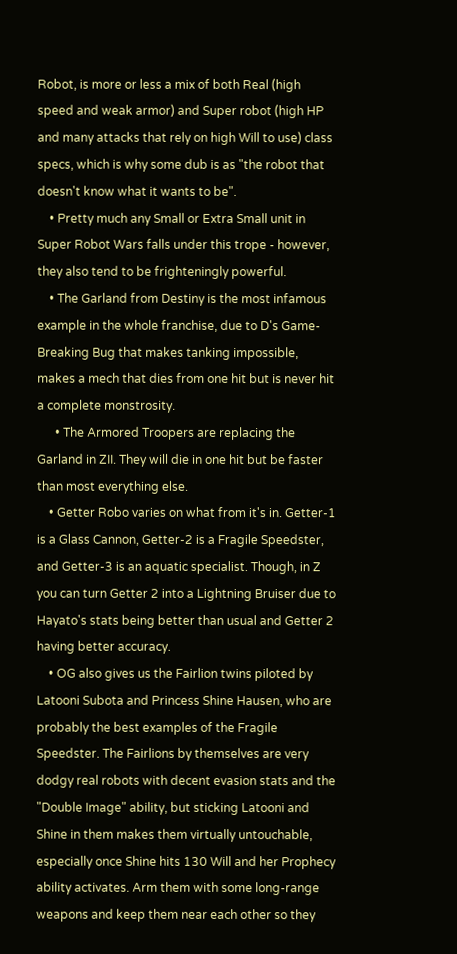Robot, is more or less a mix of both Real (high speed and weak armor) and Super robot (high HP and many attacks that rely on high Will to use) class specs, which is why some dub is as "the robot that doesn't know what it wants to be".
    • Pretty much any Small or Extra Small unit in Super Robot Wars falls under this trope - however, they also tend to be frighteningly powerful.
    • The Garland from Destiny is the most infamous example in the whole franchise, due to D's Game-Breaking Bug that makes tanking impossible, makes a mech that dies from one hit but is never hit a complete monstrosity.
      • The Armored Troopers are replacing the Garland in ZII. They will die in one hit but be faster than most everything else.
    • Getter Robo varies on what from it's in. Getter-1 is a Glass Cannon, Getter-2 is a Fragile Speedster, and Getter-3 is an aquatic specialist. Though, in Z you can turn Getter 2 into a Lightning Bruiser due to Hayato's stats being better than usual and Getter 2 having better accuracy.
    • OG also gives us the Fairlion twins piloted by Latooni Subota and Princess Shine Hausen, who are probably the best examples of the Fragile Speedster. The Fairlions by themselves are very dodgy real robots with decent evasion stats and the "Double Image" ability, but sticking Latooni and Shine in them makes them virtually untouchable, especially once Shine hits 130 Will and her Prophecy ability activates. Arm them with some long-range weapons and keep them near each other so they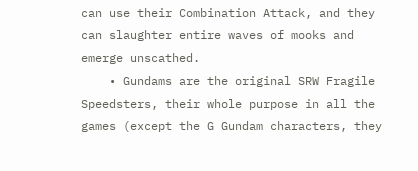can use their Combination Attack, and they can slaughter entire waves of mooks and emerge unscathed.
    • Gundams are the original SRW Fragile Speedsters, their whole purpose in all the games (except the G Gundam characters, they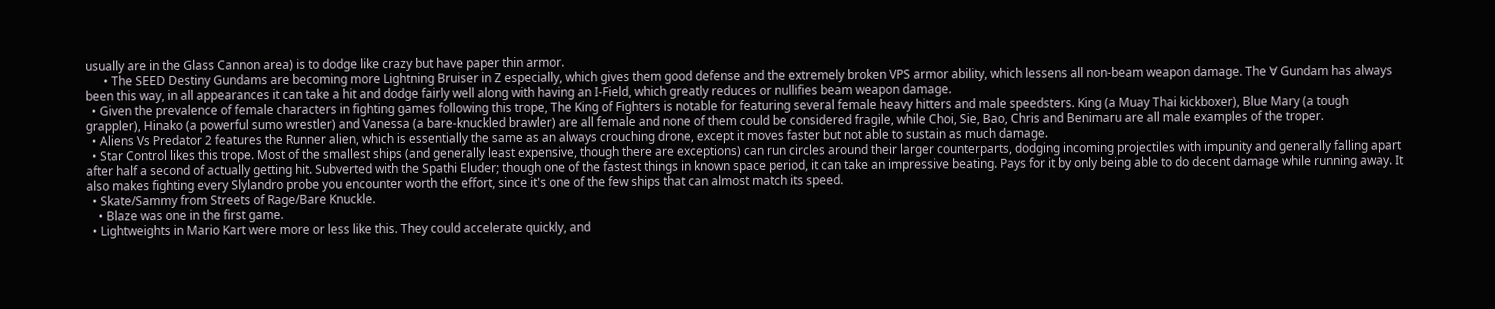usually are in the Glass Cannon area) is to dodge like crazy but have paper thin armor.
      • The SEED Destiny Gundams are becoming more Lightning Bruiser in Z especially, which gives them good defense and the extremely broken VPS armor ability, which lessens all non-beam weapon damage. The ∀ Gundam has always been this way, in all appearances it can take a hit and dodge fairly well along with having an I-Field, which greatly reduces or nullifies beam weapon damage.
  • Given the prevalence of female characters in fighting games following this trope, The King of Fighters is notable for featuring several female heavy hitters and male speedsters. King (a Muay Thai kickboxer), Blue Mary (a tough grappler), Hinako (a powerful sumo wrestler) and Vanessa (a bare-knuckled brawler) are all female and none of them could be considered fragile, while Choi, Sie, Bao, Chris and Benimaru are all male examples of the troper.
  • Aliens Vs Predator 2 features the Runner alien, which is essentially the same as an always crouching drone, except it moves faster but not able to sustain as much damage.
  • Star Control likes this trope. Most of the smallest ships (and generally least expensive, though there are exceptions) can run circles around their larger counterparts, dodging incoming projectiles with impunity and generally falling apart after half a second of actually getting hit. Subverted with the Spathi Eluder; though one of the fastest things in known space period, it can take an impressive beating. Pays for it by only being able to do decent damage while running away. It also makes fighting every Slylandro probe you encounter worth the effort, since it's one of the few ships that can almost match its speed.
  • Skate/Sammy from Streets of Rage/Bare Knuckle.
    • Blaze was one in the first game.
  • Lightweights in Mario Kart were more or less like this. They could accelerate quickly, and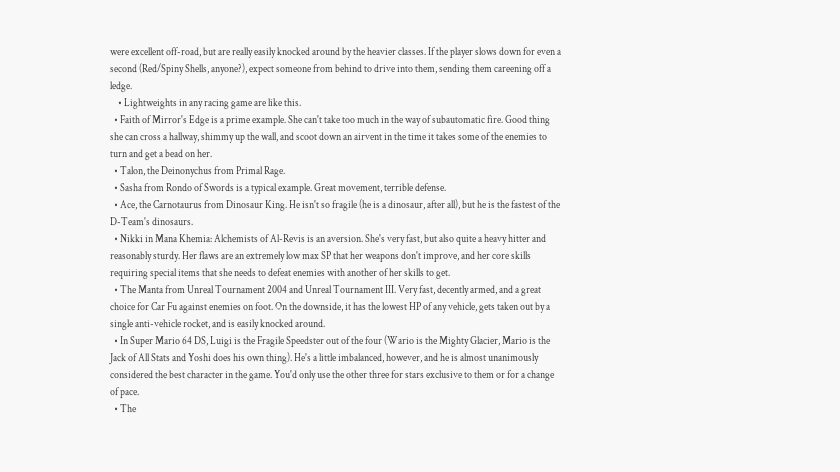were excellent off-road, but are really easily knocked around by the heavier classes. If the player slows down for even a second (Red/Spiny Shells, anyone?), expect someone from behind to drive into them, sending them careening off a ledge.
    • Lightweights in any racing game are like this.
  • Faith of Mirror's Edge is a prime example. She can't take too much in the way of subautomatic fire. Good thing she can cross a hallway, shimmy up the wall, and scoot down an airvent in the time it takes some of the enemies to turn and get a bead on her.
  • Talon, the Deinonychus from Primal Rage.
  • Sasha from Rondo of Swords is a typical example. Great movement, terrible defense.
  • Ace, the Carnotaurus from Dinosaur King. He isn't so fragile (he is a dinosaur, after all), but he is the fastest of the D-Team's dinosaurs.
  • Nikki in Mana Khemia: Alchemists of Al-Revis is an aversion. She's very fast, but also quite a heavy hitter and reasonably sturdy. Her flaws are an extremely low max SP that her weapons don't improve, and her core skills requiring special items that she needs to defeat enemies with another of her skills to get.
  • The Manta from Unreal Tournament 2004 and Unreal Tournament III. Very fast, decently armed, and a great choice for Car Fu against enemies on foot. On the downside, it has the lowest HP of any vehicle, gets taken out by a single anti-vehicle rocket, and is easily knocked around.
  • In Super Mario 64 DS, Luigi is the Fragile Speedster out of the four (Wario is the Mighty Glacier, Mario is the Jack of All Stats and Yoshi does his own thing). He's a little imbalanced, however, and he is almost unanimously considered the best character in the game. You'd only use the other three for stars exclusive to them or for a change of pace.
  • The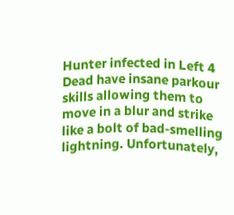Hunter infected in Left 4 Dead have insane parkour skills allowing them to move in a blur and strike like a bolt of bad-smelling lightning. Unfortunately,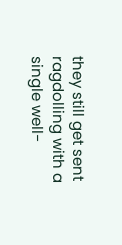they still get sent ragdolling with a single well-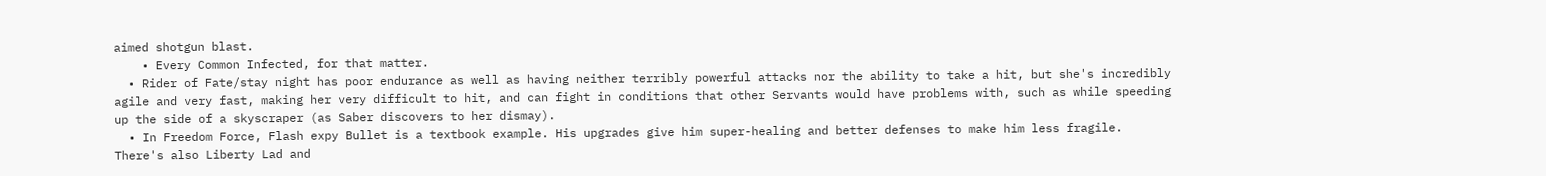aimed shotgun blast.
    • Every Common Infected, for that matter.
  • Rider of Fate/stay night has poor endurance as well as having neither terribly powerful attacks nor the ability to take a hit, but she's incredibly agile and very fast, making her very difficult to hit, and can fight in conditions that other Servants would have problems with, such as while speeding up the side of a skyscraper (as Saber discovers to her dismay).
  • In Freedom Force, Flash expy Bullet is a textbook example. His upgrades give him super-healing and better defenses to make him less fragile. There's also Liberty Lad and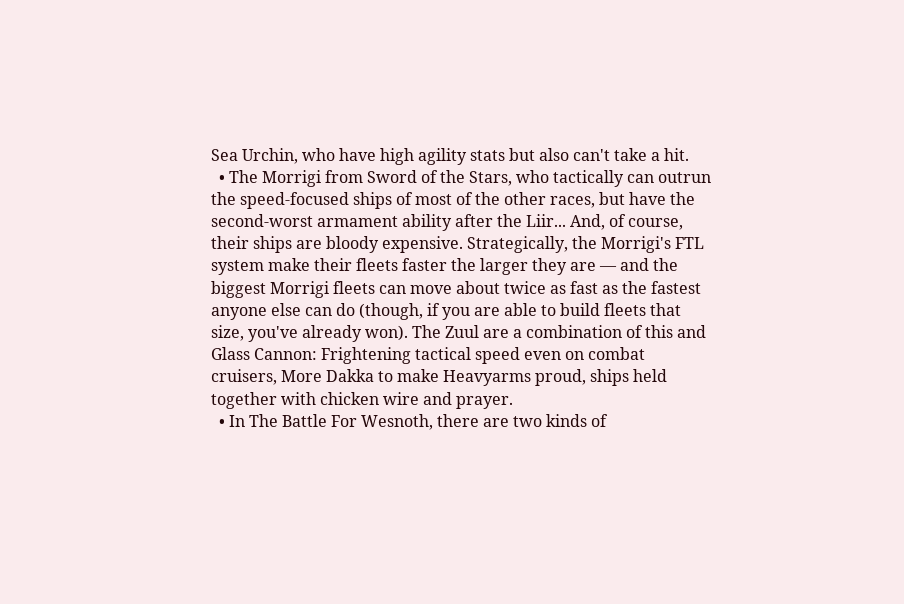Sea Urchin, who have high agility stats but also can't take a hit.
  • The Morrigi from Sword of the Stars, who tactically can outrun the speed-focused ships of most of the other races, but have the second-worst armament ability after the Liir... And, of course, their ships are bloody expensive. Strategically, the Morrigi's FTL system make their fleets faster the larger they are — and the biggest Morrigi fleets can move about twice as fast as the fastest anyone else can do (though, if you are able to build fleets that size, you've already won). The Zuul are a combination of this and Glass Cannon: Frightening tactical speed even on combat cruisers, More Dakka to make Heavyarms proud, ships held together with chicken wire and prayer.
  • In The Battle For Wesnoth, there are two kinds of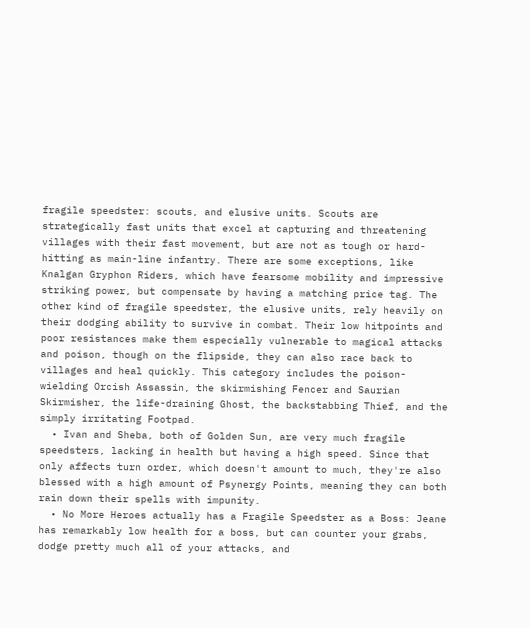fragile speedster: scouts, and elusive units. Scouts are strategically fast units that excel at capturing and threatening villages with their fast movement, but are not as tough or hard-hitting as main-line infantry. There are some exceptions, like Knalgan Gryphon Riders, which have fearsome mobility and impressive striking power, but compensate by having a matching price tag. The other kind of fragile speedster, the elusive units, rely heavily on their dodging ability to survive in combat. Their low hitpoints and poor resistances make them especially vulnerable to magical attacks and poison, though on the flipside, they can also race back to villages and heal quickly. This category includes the poison-wielding Orcish Assassin, the skirmishing Fencer and Saurian Skirmisher, the life-draining Ghost, the backstabbing Thief, and the simply irritating Footpad.
  • Ivan and Sheba, both of Golden Sun, are very much fragile speedsters, lacking in health but having a high speed. Since that only affects turn order, which doesn't amount to much, they're also blessed with a high amount of Psynergy Points, meaning they can both rain down their spells with impunity.
  • No More Heroes actually has a Fragile Speedster as a Boss: Jeane has remarkably low health for a boss, but can counter your grabs, dodge pretty much all of your attacks, and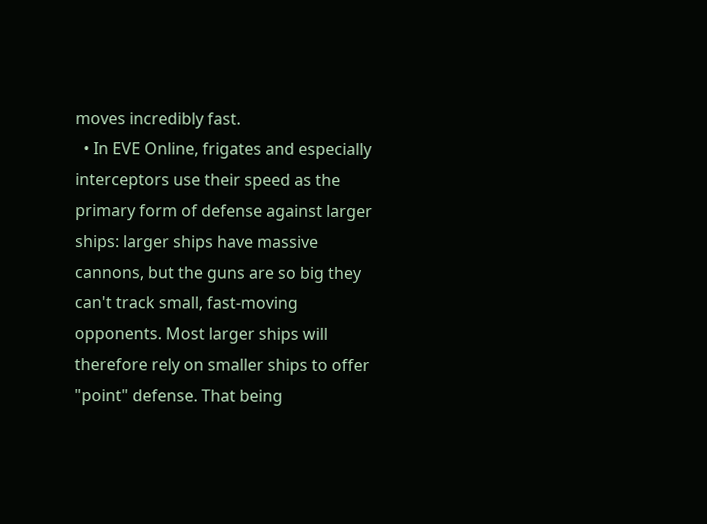moves incredibly fast.
  • In EVE Online, frigates and especially interceptors use their speed as the primary form of defense against larger ships: larger ships have massive cannons, but the guns are so big they can't track small, fast-moving opponents. Most larger ships will therefore rely on smaller ships to offer "point" defense. That being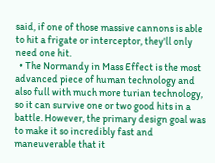said, if one of those massive cannons is able to hit a frigate or interceptor, they'll only need one hit.
  • The Normandy in Mass Effect is the most advanced piece of human technology and also full with much more turian technology, so it can survive one or two good hits in a battle. However, the primary design goal was to make it so incredibly fast and maneuverable that it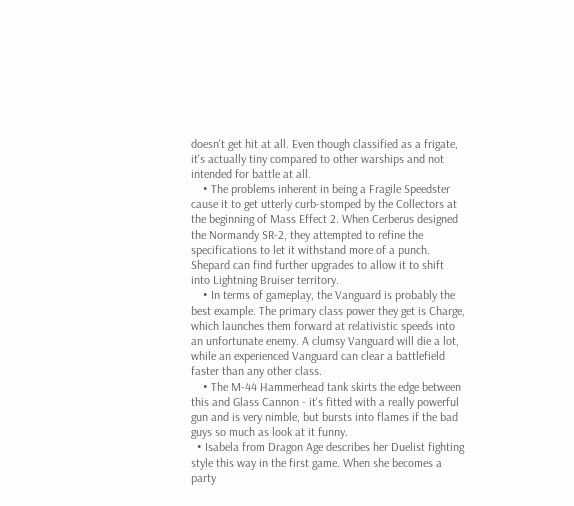doesn't get hit at all. Even though classified as a frigate, it's actually tiny compared to other warships and not intended for battle at all.
    • The problems inherent in being a Fragile Speedster cause it to get utterly curb-stomped by the Collectors at the beginning of Mass Effect 2. When Cerberus designed the Normandy SR-2, they attempted to refine the specifications to let it withstand more of a punch. Shepard can find further upgrades to allow it to shift into Lightning Bruiser territory.
    • In terms of gameplay, the Vanguard is probably the best example. The primary class power they get is Charge, which launches them forward at relativistic speeds into an unfortunate enemy. A clumsy Vanguard will die a lot, while an experienced Vanguard can clear a battlefield faster than any other class.
    • The M-44 Hammerhead tank skirts the edge between this and Glass Cannon - it's fitted with a really powerful gun and is very nimble, but bursts into flames if the bad guys so much as look at it funny.
  • Isabela from Dragon Age describes her Duelist fighting style this way in the first game. When she becomes a party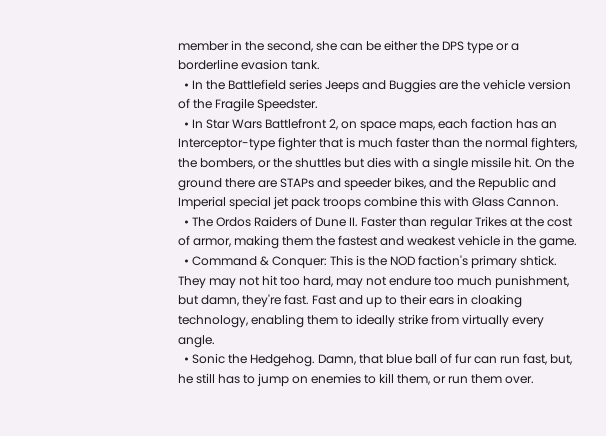member in the second, she can be either the DPS type or a borderline evasion tank.
  • In the Battlefield series Jeeps and Buggies are the vehicle version of the Fragile Speedster.
  • In Star Wars Battlefront 2, on space maps, each faction has an Interceptor-type fighter that is much faster than the normal fighters, the bombers, or the shuttles but dies with a single missile hit. On the ground there are STAPs and speeder bikes, and the Republic and Imperial special jet pack troops combine this with Glass Cannon.
  • The Ordos Raiders of Dune II. Faster than regular Trikes at the cost of armor, making them the fastest and weakest vehicle in the game.
  • Command & Conquer: This is the NOD faction's primary shtick. They may not hit too hard, may not endure too much punishment, but damn, they're fast. Fast and up to their ears in cloaking technology, enabling them to ideally strike from virtually every angle.
  • Sonic the Hedgehog. Damn, that blue ball of fur can run fast, but, he still has to jump on enemies to kill them, or run them over.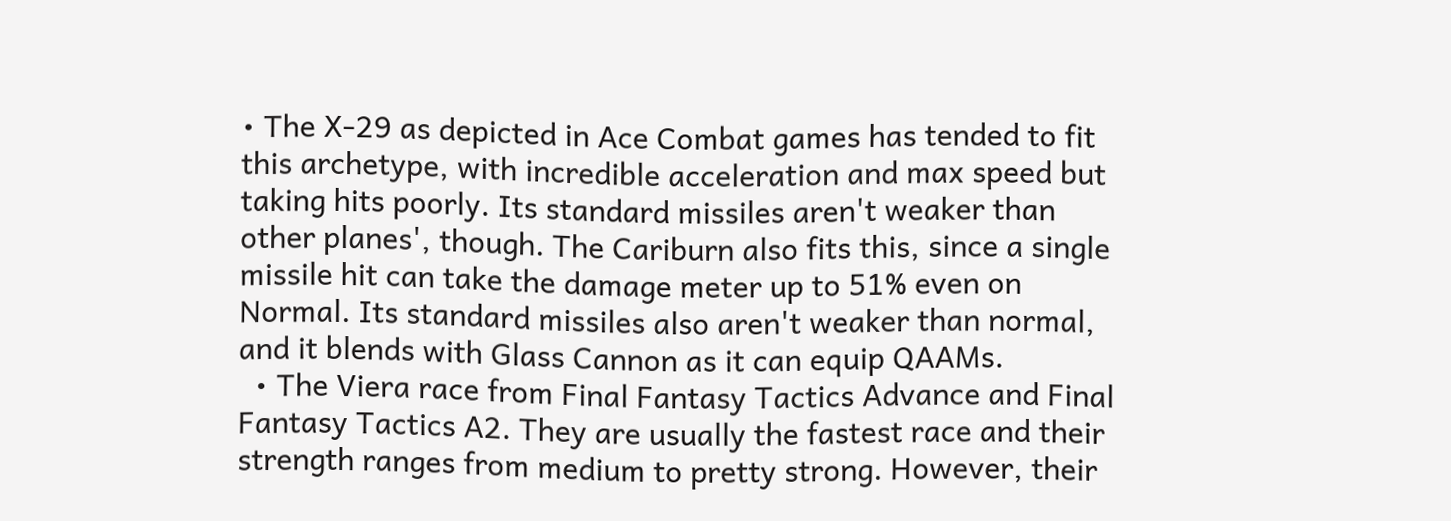• The X-29 as depicted in Ace Combat games has tended to fit this archetype, with incredible acceleration and max speed but taking hits poorly. Its standard missiles aren't weaker than other planes', though. The Cariburn also fits this, since a single missile hit can take the damage meter up to 51% even on Normal. Its standard missiles also aren't weaker than normal, and it blends with Glass Cannon as it can equip QAAMs.
  • The Viera race from Final Fantasy Tactics Advance and Final Fantasy Tactics A2. They are usually the fastest race and their strength ranges from medium to pretty strong. However, their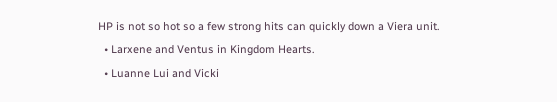HP is not so hot so a few strong hits can quickly down a Viera unit.
  • Larxene and Ventus in Kingdom Hearts.
  • Luanne Lui and Vicki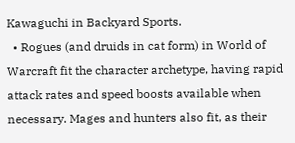Kawaguchi in Backyard Sports.
  • Rogues (and druids in cat form) in World of Warcraft fit the character archetype, having rapid attack rates and speed boosts available when necessary. Mages and hunters also fit, as their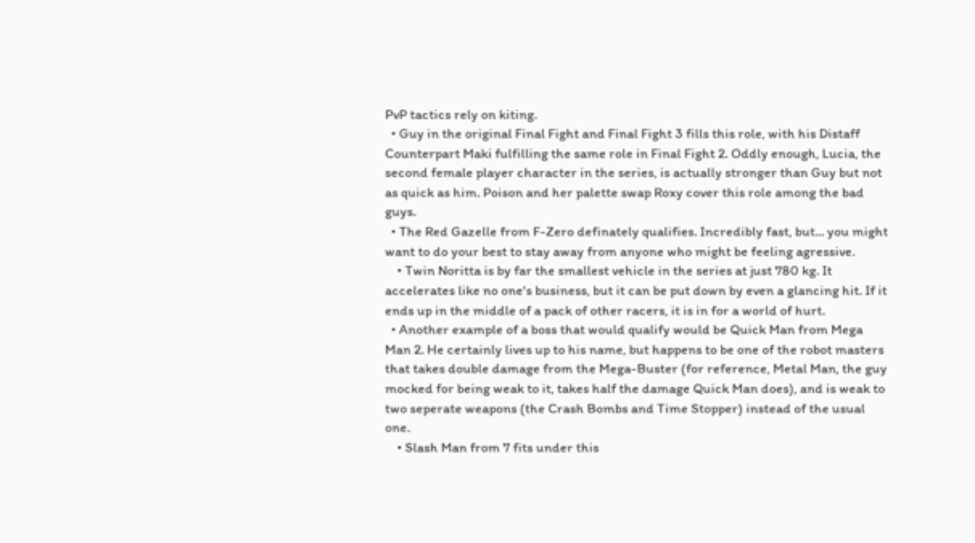PvP tactics rely on kiting.
  • Guy in the original Final Fight and Final Fight 3 fills this role, with his Distaff Counterpart Maki fulfilling the same role in Final Fight 2. Oddly enough, Lucia, the second female player character in the series, is actually stronger than Guy but not as quick as him. Poison and her palette swap Roxy cover this role among the bad guys.
  • The Red Gazelle from F-Zero definately qualifies. Incredibly fast, but... you might want to do your best to stay away from anyone who might be feeling agressive.
    • Twin Noritta is by far the smallest vehicle in the series at just 780 kg. It accelerates like no one's business, but it can be put down by even a glancing hit. If it ends up in the middle of a pack of other racers, it is in for a world of hurt.
  • Another example of a boss that would qualify would be Quick Man from Mega Man 2. He certainly lives up to his name, but happens to be one of the robot masters that takes double damage from the Mega-Buster (for reference, Metal Man, the guy mocked for being weak to it, takes half the damage Quick Man does), and is weak to two seperate weapons (the Crash Bombs and Time Stopper) instead of the usual one.
    • Slash Man from 7 fits under this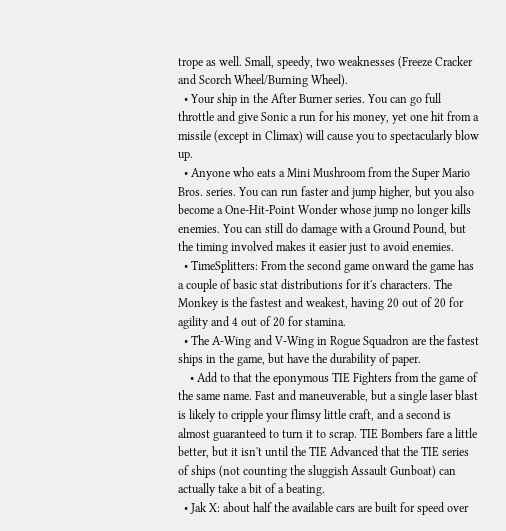trope as well. Small, speedy, two weaknesses (Freeze Cracker and Scorch Wheel/Burning Wheel).
  • Your ship in the After Burner series. You can go full throttle and give Sonic a run for his money, yet one hit from a missile (except in Climax) will cause you to spectacularly blow up.
  • Anyone who eats a Mini Mushroom from the Super Mario Bros. series. You can run faster and jump higher, but you also become a One-Hit-Point Wonder whose jump no longer kills enemies. You can still do damage with a Ground Pound, but the timing involved makes it easier just to avoid enemies.
  • TimeSplitters: From the second game onward the game has a couple of basic stat distributions for it's characters. The Monkey is the fastest and weakest, having 20 out of 20 for agility and 4 out of 20 for stamina.
  • The A-Wing and V-Wing in Rogue Squadron are the fastest ships in the game, but have the durability of paper.
    • Add to that the eponymous TIE Fighters from the game of the same name. Fast and maneuverable, but a single laser blast is likely to cripple your flimsy little craft, and a second is almost guaranteed to turn it to scrap. TIE Bombers fare a little better, but it isn't until the TIE Advanced that the TIE series of ships (not counting the sluggish Assault Gunboat) can actually take a bit of a beating.
  • Jak X: about half the available cars are built for speed over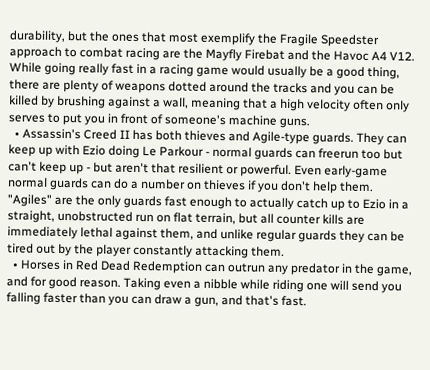durability, but the ones that most exemplify the Fragile Speedster approach to combat racing are the Mayfly Firebat and the Havoc A4 V12. While going really fast in a racing game would usually be a good thing, there are plenty of weapons dotted around the tracks and you can be killed by brushing against a wall, meaning that a high velocity often only serves to put you in front of someone's machine guns.
  • Assassin's Creed II has both thieves and Agile-type guards. They can keep up with Ezio doing Le Parkour - normal guards can freerun too but can't keep up - but aren't that resilient or powerful. Even early-game normal guards can do a number on thieves if you don't help them. "Agiles" are the only guards fast enough to actually catch up to Ezio in a straight, unobstructed run on flat terrain, but all counter kills are immediately lethal against them, and unlike regular guards they can be tired out by the player constantly attacking them.
  • Horses in Red Dead Redemption can outrun any predator in the game, and for good reason. Taking even a nibble while riding one will send you falling faster than you can draw a gun, and that's fast.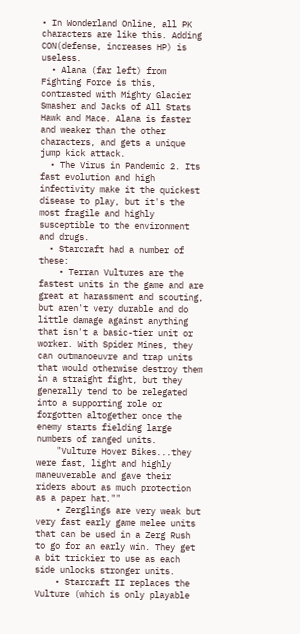• In Wonderland Online, all PK characters are like this. Adding CON(defense, increases HP) is useless.
  • Alana (far left) from Fighting Force is this, contrasted with Mighty Glacier Smasher and Jacks of All Stats Hawk and Mace. Alana is faster and weaker than the other characters, and gets a unique jump kick attack.
  • The Virus in Pandemic 2. Its fast evolution and high infectivity make it the quickest disease to play, but it's the most fragile and highly susceptible to the environment and drugs.
  • Starcraft had a number of these:
    • Terran Vultures are the fastest units in the game and are great at harassment and scouting, but aren't very durable and do little damage against anything that isn't a basic-tier unit or worker. With Spider Mines, they can outmanoeuvre and trap units that would otherwise destroy them in a straight fight, but they generally tend to be relegated into a supporting role or forgotten altogether once the enemy starts fielding large numbers of ranged units.
    "Vulture Hover Bikes...they were fast, light and highly maneuverable and gave their riders about as much protection as a paper hat.""
    • Zerglings are very weak but very fast early game melee units that can be used in a Zerg Rush to go for an early win. They get a bit trickier to use as each side unlocks stronger units.
    • Starcraft II replaces the Vulture (which is only playable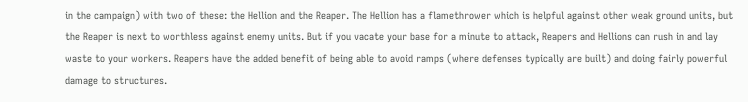in the campaign) with two of these: the Hellion and the Reaper. The Hellion has a flamethrower which is helpful against other weak ground units, but the Reaper is next to worthless against enemy units. But if you vacate your base for a minute to attack, Reapers and Hellions can rush in and lay waste to your workers. Reapers have the added benefit of being able to avoid ramps (where defenses typically are built) and doing fairly powerful damage to structures.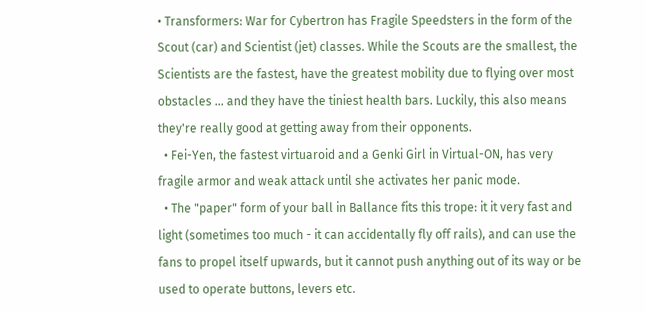• Transformers: War for Cybertron has Fragile Speedsters in the form of the Scout (car) and Scientist (jet) classes. While the Scouts are the smallest, the Scientists are the fastest, have the greatest mobility due to flying over most obstacles ... and they have the tiniest health bars. Luckily, this also means they're really good at getting away from their opponents.
  • Fei-Yen, the fastest virtuaroid and a Genki Girl in Virtual-ON, has very fragile armor and weak attack until she activates her panic mode.
  • The "paper" form of your ball in Ballance fits this trope: it it very fast and light (sometimes too much - it can accidentally fly off rails), and can use the fans to propel itself upwards, but it cannot push anything out of its way or be used to operate buttons, levers etc.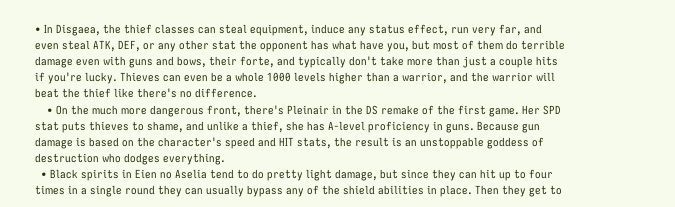• In Disgaea, the thief classes can steal equipment, induce any status effect, run very far, and even steal ATK, DEF, or any other stat the opponent has what have you, but most of them do terrible damage even with guns and bows, their forte, and typically don't take more than just a couple hits if you're lucky. Thieves can even be a whole 1000 levels higher than a warrior, and the warrior will beat the thief like there's no difference.
    • On the much more dangerous front, there's Pleinair in the DS remake of the first game. Her SPD stat puts thieves to shame, and unlike a thief, she has A-level proficiency in guns. Because gun damage is based on the character's speed and HIT stats, the result is an unstoppable goddess of destruction who dodges everything.
  • Black spirits in Eien no Aselia tend to do pretty light damage, but since they can hit up to four times in a single round they can usually bypass any of the shield abilities in place. Then they get to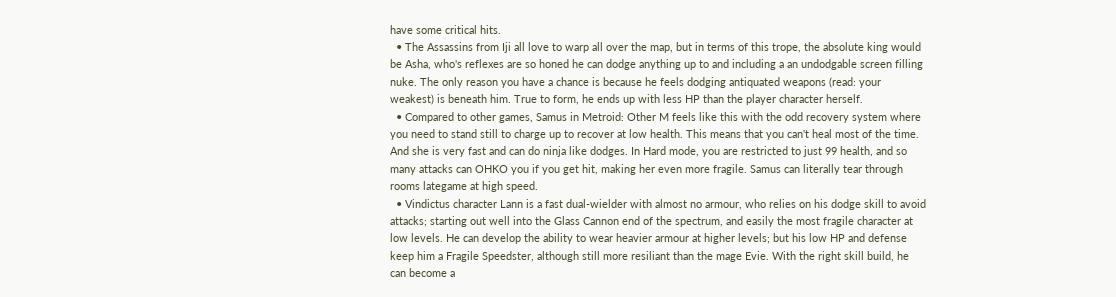have some critical hits.
  • The Assassins from Iji all love to warp all over the map, but in terms of this trope, the absolute king would be Asha, who's reflexes are so honed he can dodge anything up to and including a an undodgable screen filling nuke. The only reason you have a chance is because he feels dodging antiquated weapons (read: your weakest) is beneath him. True to form, he ends up with less HP than the player character herself.
  • Compared to other games, Samus in Metroid: Other M feels like this with the odd recovery system where you need to stand still to charge up to recover at low health. This means that you can't heal most of the time. And she is very fast and can do ninja like dodges. In Hard mode, you are restricted to just 99 health, and so many attacks can OHKO you if you get hit, making her even more fragile. Samus can literally tear through rooms lategame at high speed.
  • Vindictus character Lann is a fast dual-wielder with almost no armour, who relies on his dodge skill to avoid attacks; starting out well into the Glass Cannon end of the spectrum, and easily the most fragile character at low levels. He can develop the ability to wear heavier armour at higher levels; but his low HP and defense keep him a Fragile Speedster, although still more resiliant than the mage Evie. With the right skill build, he can become a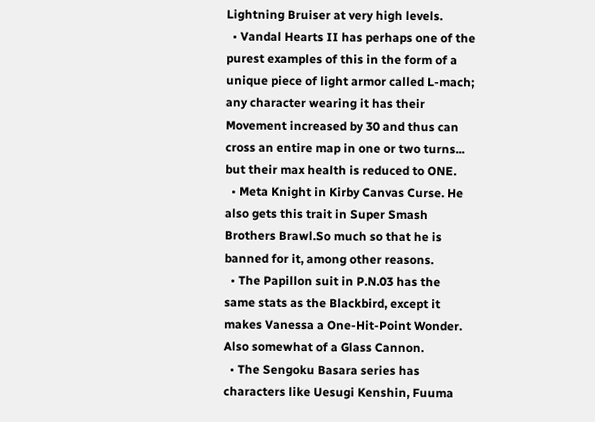Lightning Bruiser at very high levels.
  • Vandal Hearts II has perhaps one of the purest examples of this in the form of a unique piece of light armor called L-mach; any character wearing it has their Movement increased by 30 and thus can cross an entire map in one or two turns... but their max health is reduced to ONE.
  • Meta Knight in Kirby Canvas Curse. He also gets this trait in Super Smash Brothers Brawl.So much so that he is banned for it, among other reasons.
  • The Papillon suit in P.N.03 has the same stats as the Blackbird, except it makes Vanessa a One-Hit-Point Wonder. Also somewhat of a Glass Cannon.
  • The Sengoku Basara series has characters like Uesugi Kenshin, Fuuma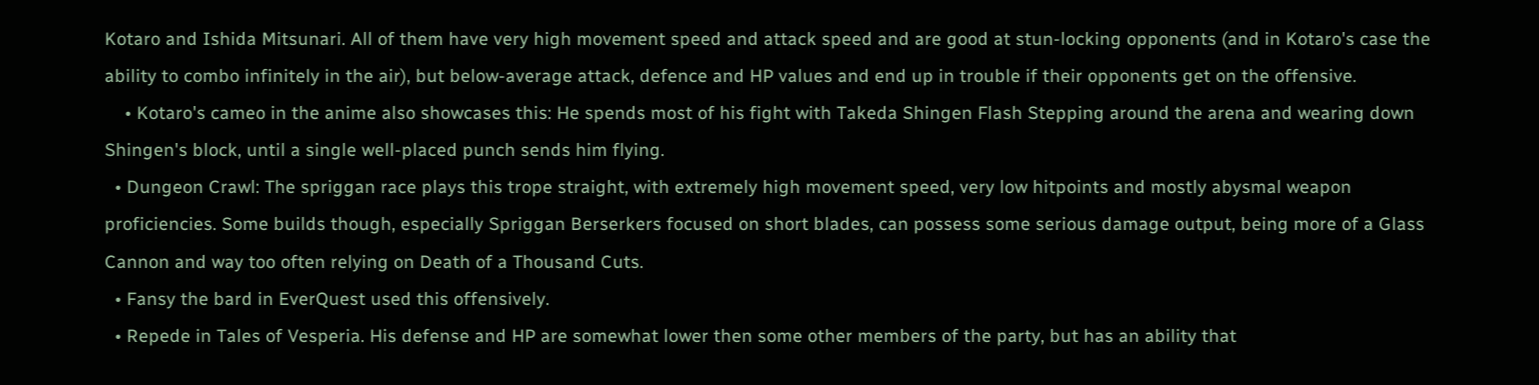Kotaro and Ishida Mitsunari. All of them have very high movement speed and attack speed and are good at stun-locking opponents (and in Kotaro's case the ability to combo infinitely in the air), but below-average attack, defence and HP values and end up in trouble if their opponents get on the offensive.
    • Kotaro's cameo in the anime also showcases this: He spends most of his fight with Takeda Shingen Flash Stepping around the arena and wearing down Shingen's block, until a single well-placed punch sends him flying.
  • Dungeon Crawl: The spriggan race plays this trope straight, with extremely high movement speed, very low hitpoints and mostly abysmal weapon proficiencies. Some builds though, especially Spriggan Berserkers focused on short blades, can possess some serious damage output, being more of a Glass Cannon and way too often relying on Death of a Thousand Cuts.
  • Fansy the bard in EverQuest used this offensively.
  • Repede in Tales of Vesperia. His defense and HP are somewhat lower then some other members of the party, but has an ability that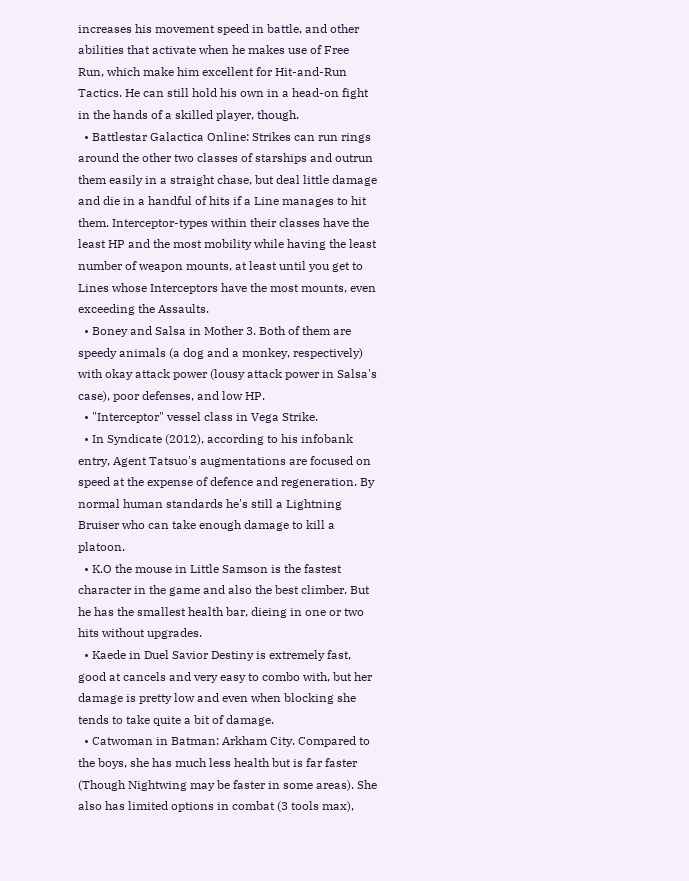increases his movement speed in battle, and other abilities that activate when he makes use of Free Run, which make him excellent for Hit-and-Run Tactics. He can still hold his own in a head-on fight in the hands of a skilled player, though.
  • Battlestar Galactica Online: Strikes can run rings around the other two classes of starships and outrun them easily in a straight chase, but deal little damage and die in a handful of hits if a Line manages to hit them. Interceptor-types within their classes have the least HP and the most mobility while having the least number of weapon mounts, at least until you get to Lines whose Interceptors have the most mounts, even exceeding the Assaults.
  • Boney and Salsa in Mother 3. Both of them are speedy animals (a dog and a monkey, respectively) with okay attack power (lousy attack power in Salsa's case), poor defenses, and low HP.
  • "Interceptor" vessel class in Vega Strike.
  • In Syndicate (2012), according to his infobank entry, Agent Tatsuo's augmentations are focused on speed at the expense of defence and regeneration. By normal human standards he's still a Lightning Bruiser who can take enough damage to kill a platoon.
  • K.O the mouse in Little Samson is the fastest character in the game and also the best climber. But he has the smallest health bar, dieing in one or two hits without upgrades.
  • Kaede in Duel Savior Destiny is extremely fast, good at cancels and very easy to combo with, but her damage is pretty low and even when blocking she tends to take quite a bit of damage.
  • Catwoman in Batman: Arkham City. Compared to the boys, she has much less health but is far faster (Though Nightwing may be faster in some areas). She also has limited options in combat (3 tools max),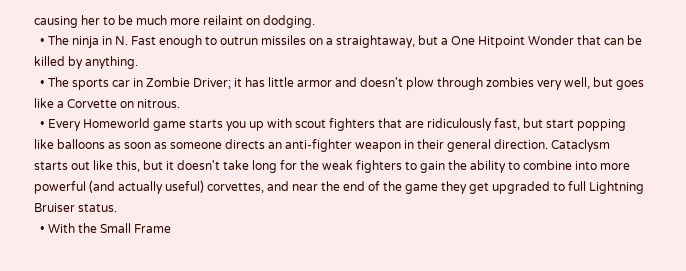causing her to be much more reilaint on dodging.
  • The ninja in N. Fast enough to outrun missiles on a straightaway, but a One Hitpoint Wonder that can be killed by anything.
  • The sports car in Zombie Driver; it has little armor and doesn't plow through zombies very well, but goes like a Corvette on nitrous.
  • Every Homeworld game starts you up with scout fighters that are ridiculously fast, but start popping like balloons as soon as someone directs an anti-fighter weapon in their general direction. Cataclysm starts out like this, but it doesn't take long for the weak fighters to gain the ability to combine into more powerful (and actually useful) corvettes, and near the end of the game they get upgraded to full Lightning Bruiser status.
  • With the Small Frame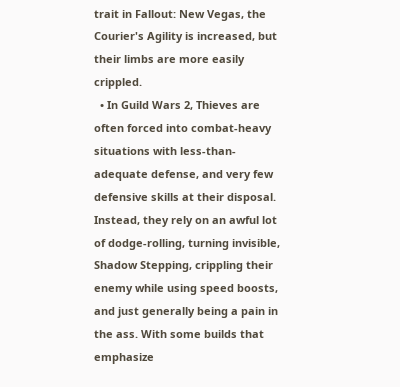trait in Fallout: New Vegas, the Courier's Agility is increased, but their limbs are more easily crippled.
  • In Guild Wars 2, Thieves are often forced into combat-heavy situations with less-than-adequate defense, and very few defensive skills at their disposal. Instead, they rely on an awful lot of dodge-rolling, turning invisible, Shadow Stepping, crippling their enemy while using speed boosts, and just generally being a pain in the ass. With some builds that emphasize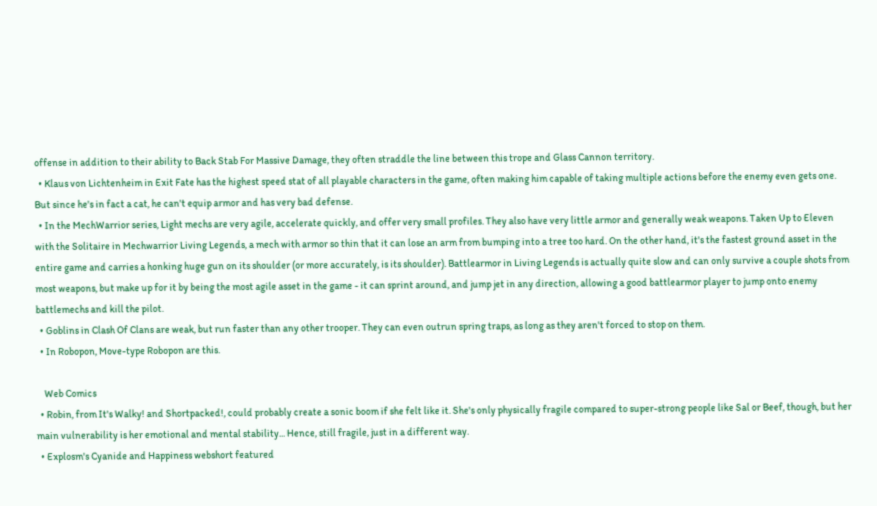offense in addition to their ability to Back Stab For Massive Damage, they often straddle the line between this trope and Glass Cannon territory.
  • Klaus von Lichtenheim in Exit Fate has the highest speed stat of all playable characters in the game, often making him capable of taking multiple actions before the enemy even gets one. But since he's in fact a cat, he can't equip armor and has very bad defense.
  • In the MechWarrior series, Light mechs are very agile, accelerate quickly, and offer very small profiles. They also have very little armor and generally weak weapons. Taken Up to Eleven with the Solitaire in Mechwarrior Living Legends, a mech with armor so thin that it can lose an arm from bumping into a tree too hard. On the other hand, it's the fastest ground asset in the entire game and carries a honking huge gun on its shoulder (or more accurately, is its shoulder). Battlearmor in Living Legends is actually quite slow and can only survive a couple shots from most weapons, but make up for it by being the most agile asset in the game - it can sprint around, and jump jet in any direction, allowing a good battlearmor player to jump onto enemy battlemechs and kill the pilot.
  • Goblins in Clash Of Clans are weak, but run faster than any other trooper. They can even outrun spring traps, as long as they aren't forced to stop on them.
  • In Robopon, Move-type Robopon are this.

    Web Comics
  • Robin, from It's Walky! and Shortpacked!, could probably create a sonic boom if she felt like it. She's only physically fragile compared to super-strong people like Sal or Beef, though, but her main vulnerability is her emotional and mental stability... Hence, still fragile, just in a different way.
  • Explosm's Cyanide and Happiness webshort featured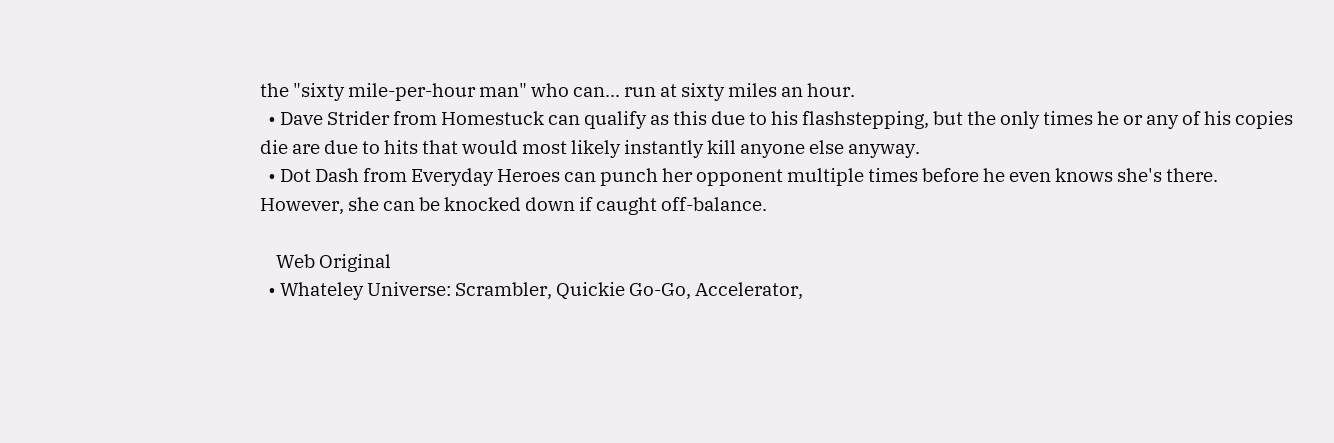the "sixty mile-per-hour man" who can... run at sixty miles an hour.
  • Dave Strider from Homestuck can qualify as this due to his flashstepping, but the only times he or any of his copies die are due to hits that would most likely instantly kill anyone else anyway.
  • Dot Dash from Everyday Heroes can punch her opponent multiple times before he even knows she's there. However, she can be knocked down if caught off-balance.

    Web Original
  • Whateley Universe: Scrambler, Quickie Go-Go, Accelerator,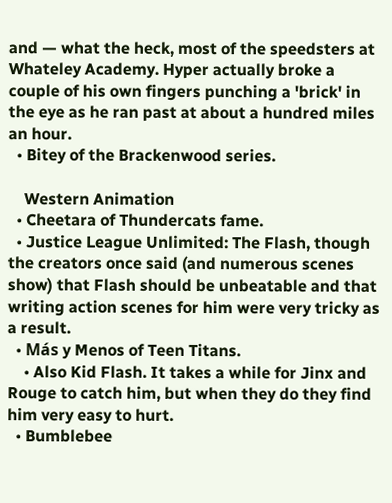and — what the heck, most of the speedsters at Whateley Academy. Hyper actually broke a couple of his own fingers punching a 'brick' in the eye as he ran past at about a hundred miles an hour.
  • Bitey of the Brackenwood series.

    Western Animation
  • Cheetara of Thundercats fame.
  • Justice League Unlimited: The Flash, though the creators once said (and numerous scenes show) that Flash should be unbeatable and that writing action scenes for him were very tricky as a result.
  • Más y Menos of Teen Titans.
    • Also Kid Flash. It takes a while for Jinx and Rouge to catch him, but when they do they find him very easy to hurt.
  • Bumblebee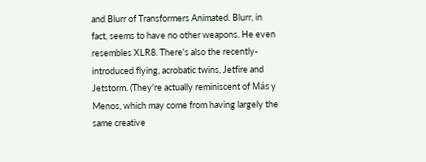and Blurr of Transformers Animated. Blurr, in fact, seems to have no other weapons. He even resembles XLR8. There's also the recently-introduced flying, acrobatic twins, Jetfire and Jetstorm. (They're actually reminiscent of Más y Menos, which may come from having largely the same creative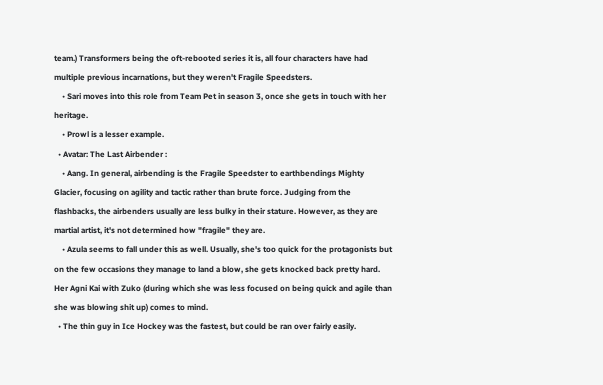team.) Transformers being the oft-rebooted series it is, all four characters have had multiple previous incarnations, but they weren't Fragile Speedsters.
    • Sari moves into this role from Team Pet in season 3, once she gets in touch with her heritage.
    • Prowl is a lesser example.
  • Avatar: The Last Airbender :
    • Aang. In general, airbending is the Fragile Speedster to earthbendings Mighty Glacier, focusing on agility and tactic rather than brute force. Judging from the flashbacks, the airbenders usually are less bulky in their stature. However, as they are martial artist, it's not determined how "fragile" they are.
    • Azula seems to fall under this as well. Usually, she's too quick for the protagonists but on the few occasions they manage to land a blow, she gets knocked back pretty hard. Her Agni Kai with Zuko (during which she was less focused on being quick and agile than she was blowing shit up) comes to mind.
  • The thin guy in Ice Hockey was the fastest, but could be ran over fairly easily.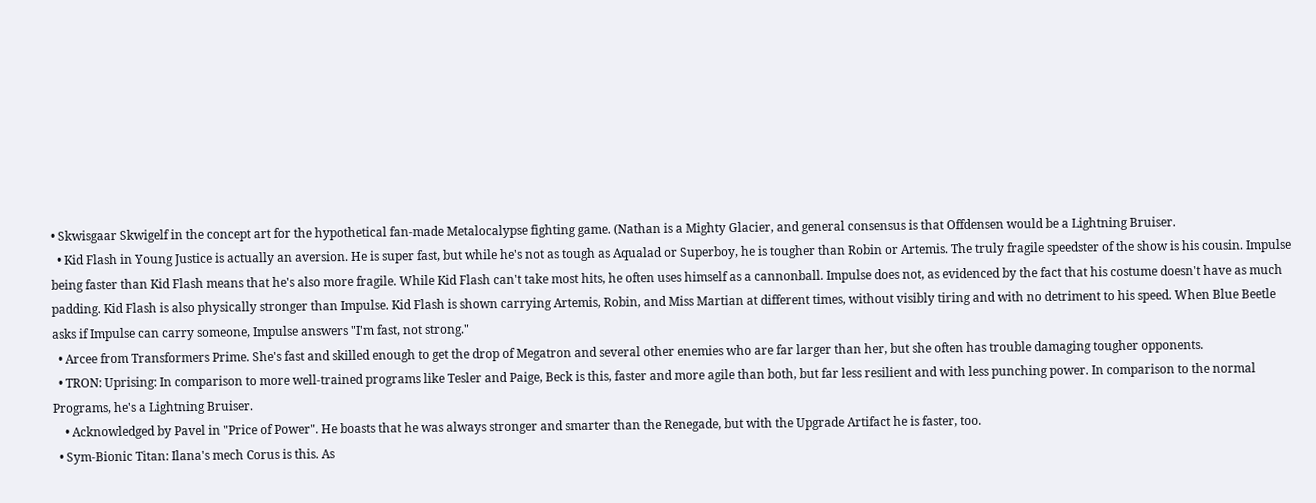• Skwisgaar Skwigelf in the concept art for the hypothetical fan-made Metalocalypse fighting game. (Nathan is a Mighty Glacier, and general consensus is that Offdensen would be a Lightning Bruiser.
  • Kid Flash in Young Justice is actually an aversion. He is super fast, but while he's not as tough as Aqualad or Superboy, he is tougher than Robin or Artemis. The truly fragile speedster of the show is his cousin. Impulse being faster than Kid Flash means that he's also more fragile. While Kid Flash can't take most hits, he often uses himself as a cannonball. Impulse does not, as evidenced by the fact that his costume doesn't have as much padding. Kid Flash is also physically stronger than Impulse. Kid Flash is shown carrying Artemis, Robin, and Miss Martian at different times, without visibly tiring and with no detriment to his speed. When Blue Beetle asks if Impulse can carry someone, Impulse answers "I'm fast, not strong."
  • Arcee from Transformers Prime. She's fast and skilled enough to get the drop of Megatron and several other enemies who are far larger than her, but she often has trouble damaging tougher opponents.
  • TRON: Uprising: In comparison to more well-trained programs like Tesler and Paige, Beck is this, faster and more agile than both, but far less resilient and with less punching power. In comparison to the normal Programs, he's a Lightning Bruiser.
    • Acknowledged by Pavel in "Price of Power". He boasts that he was always stronger and smarter than the Renegade, but with the Upgrade Artifact he is faster, too.
  • Sym-Bionic Titan: Ilana's mech Corus is this. As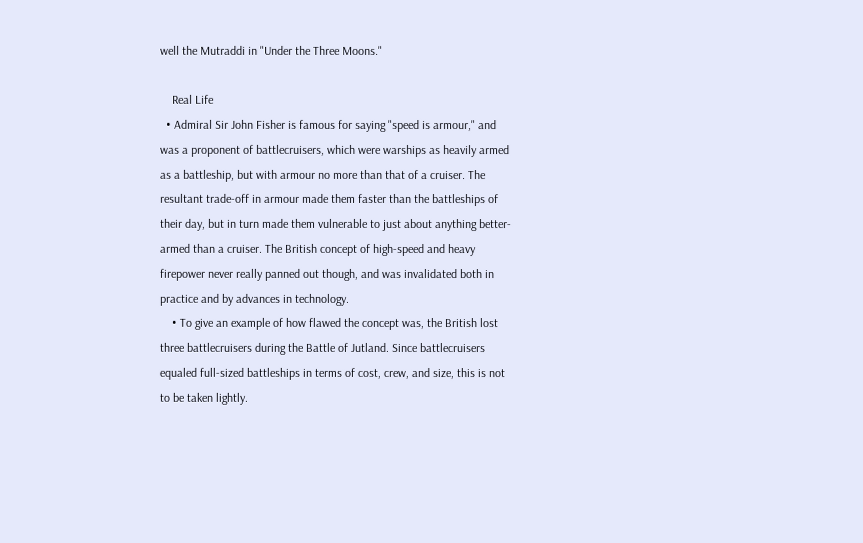well the Mutraddi in "Under the Three Moons."

    Real Life
  • Admiral Sir John Fisher is famous for saying "speed is armour," and was a proponent of battlecruisers, which were warships as heavily armed as a battleship, but with armour no more than that of a cruiser. The resultant trade-off in armour made them faster than the battleships of their day, but in turn made them vulnerable to just about anything better-armed than a cruiser. The British concept of high-speed and heavy firepower never really panned out though, and was invalidated both in practice and by advances in technology.
    • To give an example of how flawed the concept was, the British lost three battlecruisers during the Battle of Jutland. Since battlecruisers equaled full-sized battleships in terms of cost, crew, and size, this is not to be taken lightly.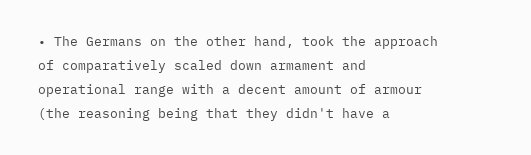• The Germans on the other hand, took the approach of comparatively scaled down armament and operational range with a decent amount of armour (the reasoning being that they didn't have a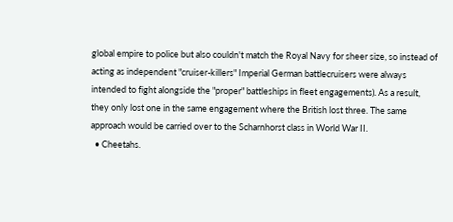global empire to police but also couldn't match the Royal Navy for sheer size, so instead of acting as independent "cruiser-killers" Imperial German battlecruisers were always intended to fight alongside the "proper" battleships in fleet engagements). As a result, they only lost one in the same engagement where the British lost three. The same approach would be carried over to the Scharnhorst class in World War II.
  • Cheetahs.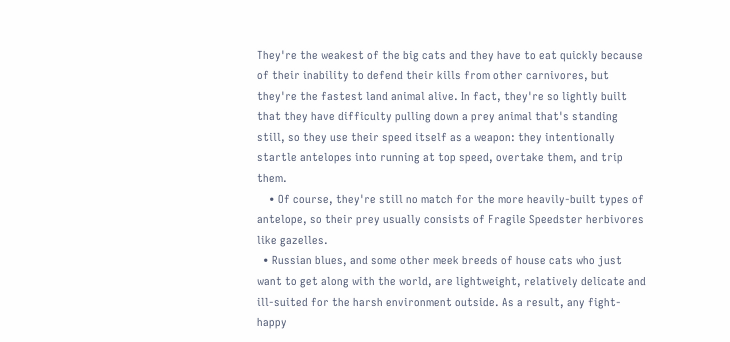They're the weakest of the big cats and they have to eat quickly because of their inability to defend their kills from other carnivores, but they're the fastest land animal alive. In fact, they're so lightly built that they have difficulty pulling down a prey animal that's standing still, so they use their speed itself as a weapon: they intentionally startle antelopes into running at top speed, overtake them, and trip them.
    • Of course, they're still no match for the more heavily-built types of antelope, so their prey usually consists of Fragile Speedster herbivores like gazelles.
  • Russian blues, and some other meek breeds of house cats who just want to get along with the world, are lightweight, relatively delicate and ill-suited for the harsh environment outside. As a result, any fight-happy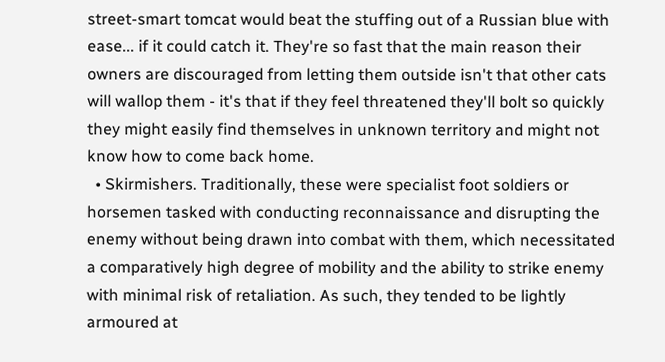street-smart tomcat would beat the stuffing out of a Russian blue with ease... if it could catch it. They're so fast that the main reason their owners are discouraged from letting them outside isn't that other cats will wallop them - it's that if they feel threatened they'll bolt so quickly they might easily find themselves in unknown territory and might not know how to come back home.
  • Skirmishers. Traditionally, these were specialist foot soldiers or horsemen tasked with conducting reconnaissance and disrupting the enemy without being drawn into combat with them, which necessitated a comparatively high degree of mobility and the ability to strike enemy with minimal risk of retaliation. As such, they tended to be lightly armoured at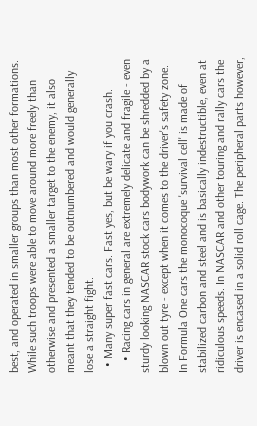best, and operated in smaller groups than most other formations. While such troops were able to move around more freely than otherwise and presented a smaller target to the enemy, it also meant that they tended to be outnumbered and would generally lose a straight fight.
  • Many super fast cars. Fast yes, but be wary if you crash.
    • Racing cars in general are extremely delicate and fragile - even sturdy looking NASCAR stock cars bodywork can be shredded by a blown out tyre - except when it comes to the driver's safety zone. In Formula One cars the monocoque 'survival cell' is made of stabilized carbon and steel and is basically indestructible, even at ridiculous speeds. In NASCAR and other touring and rally cars the driver is encased in a solid roll cage. The peripheral parts however,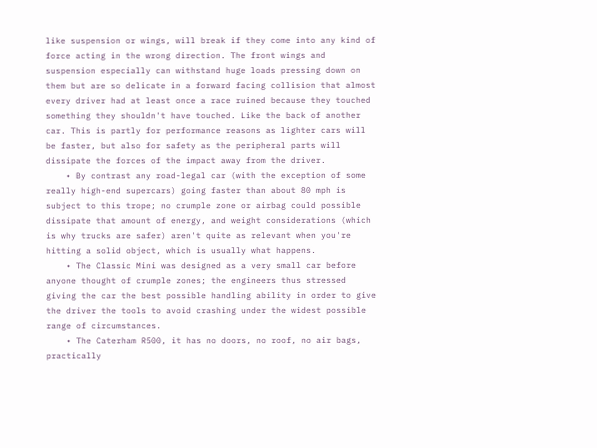like suspension or wings, will break if they come into any kind of force acting in the wrong direction. The front wings and suspension especially can withstand huge loads pressing down on them but are so delicate in a forward facing collision that almost every driver had at least once a race ruined because they touched something they shouldn't have touched. Like the back of another car. This is partly for performance reasons as lighter cars will be faster, but also for safety as the peripheral parts will dissipate the forces of the impact away from the driver.
    • By contrast any road-legal car (with the exception of some really high-end supercars) going faster than about 80 mph is subject to this trope; no crumple zone or airbag could possible dissipate that amount of energy, and weight considerations (which is why trucks are safer) aren't quite as relevant when you're hitting a solid object, which is usually what happens.
    • The Classic Mini was designed as a very small car before anyone thought of crumple zones; the engineers thus stressed giving the car the best possible handling ability in order to give the driver the tools to avoid crashing under the widest possible range of circumstances.
    • The Caterham R500, it has no doors, no roof, no air bags, practically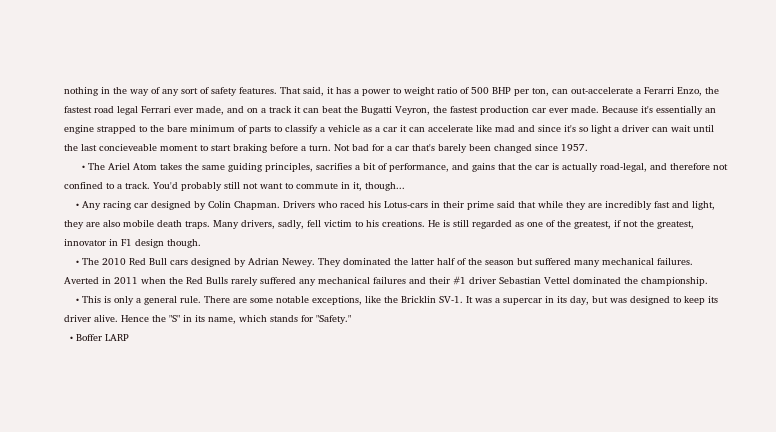nothing in the way of any sort of safety features. That said, it has a power to weight ratio of 500 BHP per ton, can out-accelerate a Ferarri Enzo, the fastest road legal Ferrari ever made, and on a track it can beat the Bugatti Veyron, the fastest production car ever made. Because it's essentially an engine strapped to the bare minimum of parts to classify a vehicle as a car it can accelerate like mad and since it's so light a driver can wait until the last concieveable moment to start braking before a turn. Not bad for a car that's barely been changed since 1957.
      • The Ariel Atom takes the same guiding principles, sacrifies a bit of performance, and gains that the car is actually road-legal, and therefore not confined to a track. You'd probably still not want to commute in it, though...
    • Any racing car designed by Colin Chapman. Drivers who raced his Lotus-cars in their prime said that while they are incredibly fast and light, they are also mobile death traps. Many drivers, sadly, fell victim to his creations. He is still regarded as one of the greatest, if not the greatest, innovator in F1 design though.
    • The 2010 Red Bull cars designed by Adrian Newey. They dominated the latter half of the season but suffered many mechanical failures. Averted in 2011 when the Red Bulls rarely suffered any mechanical failures and their #1 driver Sebastian Vettel dominated the championship.
    • This is only a general rule. There are some notable exceptions, like the Bricklin SV-1. It was a supercar in its day, but was designed to keep its driver alive. Hence the "S" in its name, which stands for "Safety."
  • Boffer LARP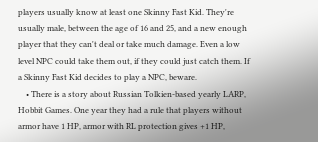players usually know at least one Skinny Fast Kid. They're usually male, between the age of 16 and 25, and a new enough player that they can't deal or take much damage. Even a low level NPC could take them out, if they could just catch them. If a Skinny Fast Kid decides to play a NPC, beware.
    • There is a story about Russian Tolkien-based yearly LARP, Hobbit Games. One year they had a rule that players without armor have 1 HP, armor with RL protection gives +1 HP,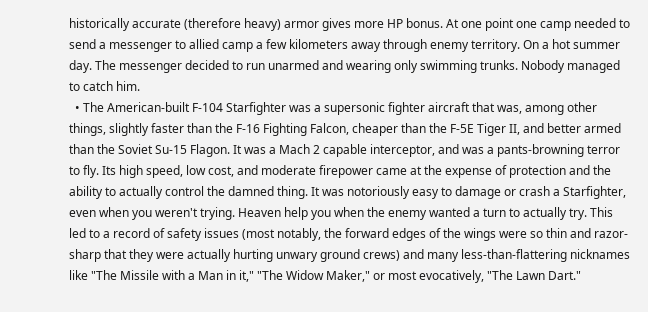historically accurate (therefore heavy) armor gives more HP bonus. At one point one camp needed to send a messenger to allied camp a few kilometers away through enemy territory. On a hot summer day. The messenger decided to run unarmed and wearing only swimming trunks. Nobody managed to catch him.
  • The American-built F-104 Starfighter was a supersonic fighter aircraft that was, among other things, slightly faster than the F-16 Fighting Falcon, cheaper than the F-5E Tiger II, and better armed than the Soviet Su-15 Flagon. It was a Mach 2 capable interceptor, and was a pants-browning terror to fly. Its high speed, low cost, and moderate firepower came at the expense of protection and the ability to actually control the damned thing. It was notoriously easy to damage or crash a Starfighter, even when you weren't trying. Heaven help you when the enemy wanted a turn to actually try. This led to a record of safety issues (most notably, the forward edges of the wings were so thin and razor-sharp that they were actually hurting unwary ground crews) and many less-than-flattering nicknames like "The Missile with a Man in it," "The Widow Maker," or most evocatively, "The Lawn Dart."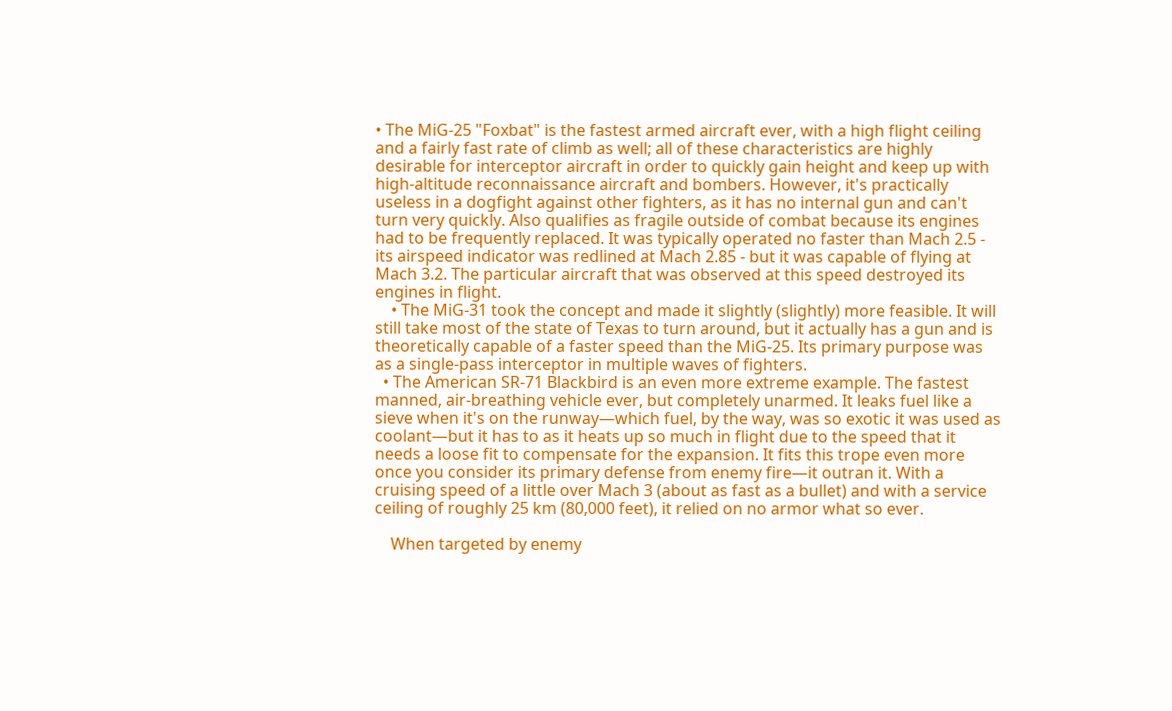• The MiG-25 "Foxbat" is the fastest armed aircraft ever, with a high flight ceiling and a fairly fast rate of climb as well; all of these characteristics are highly desirable for interceptor aircraft in order to quickly gain height and keep up with high-altitude reconnaissance aircraft and bombers. However, it's practically useless in a dogfight against other fighters, as it has no internal gun and can't turn very quickly. Also qualifies as fragile outside of combat because its engines had to be frequently replaced. It was typically operated no faster than Mach 2.5 - its airspeed indicator was redlined at Mach 2.85 - but it was capable of flying at Mach 3.2. The particular aircraft that was observed at this speed destroyed its engines in flight.
    • The MiG-31 took the concept and made it slightly (slightly) more feasible. It will still take most of the state of Texas to turn around, but it actually has a gun and is theoretically capable of a faster speed than the MiG-25. Its primary purpose was as a single-pass interceptor in multiple waves of fighters.
  • The American SR-71 Blackbird is an even more extreme example. The fastest manned, air-breathing vehicle ever, but completely unarmed. It leaks fuel like a sieve when it's on the runway—which fuel, by the way, was so exotic it was used as coolant—but it has to as it heats up so much in flight due to the speed that it needs a loose fit to compensate for the expansion. It fits this trope even more once you consider its primary defense from enemy fire—it outran it. With a cruising speed of a little over Mach 3 (about as fast as a bullet) and with a service ceiling of roughly 25 km (80,000 feet), it relied on no armor what so ever.

    When targeted by enemy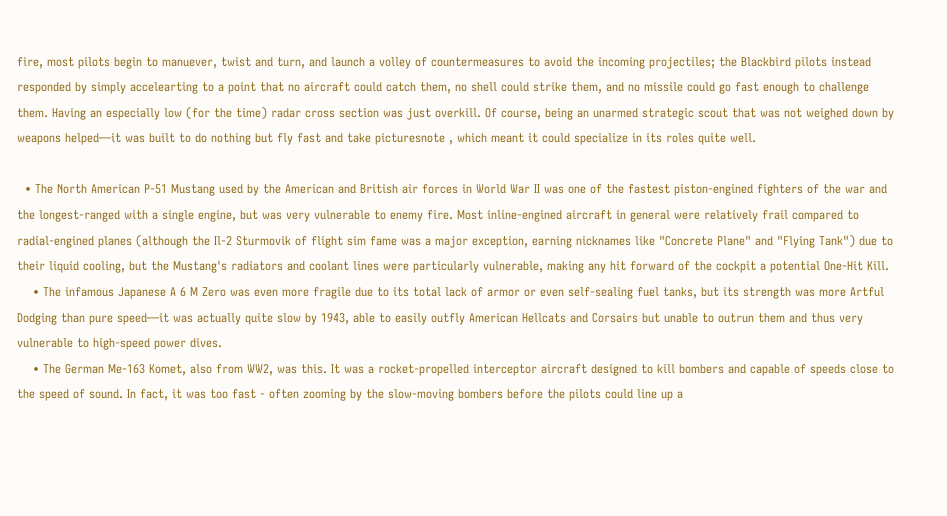fire, most pilots begin to manuever, twist and turn, and launch a volley of countermeasures to avoid the incoming projectiles; the Blackbird pilots instead responded by simply accelearting to a point that no aircraft could catch them, no shell could strike them, and no missile could go fast enough to challenge them. Having an especially low (for the time) radar cross section was just overkill. Of course, being an unarmed strategic scout that was not weighed down by weapons helped—it was built to do nothing but fly fast and take picturesnote , which meant it could specialize in its roles quite well.

  • The North American P-51 Mustang used by the American and British air forces in World War II was one of the fastest piston-engined fighters of the war and the longest-ranged with a single engine, but was very vulnerable to enemy fire. Most inline-engined aircraft in general were relatively frail compared to radial-engined planes (although the Il-2 Sturmovik of flight sim fame was a major exception, earning nicknames like "Concrete Plane" and "Flying Tank") due to their liquid cooling, but the Mustang's radiators and coolant lines were particularly vulnerable, making any hit forward of the cockpit a potential One-Hit Kill.
    • The infamous Japanese A 6 M Zero was even more fragile due to its total lack of armor or even self-sealing fuel tanks, but its strength was more Artful Dodging than pure speed—it was actually quite slow by 1943, able to easily outfly American Hellcats and Corsairs but unable to outrun them and thus very vulnerable to high-speed power dives.
    • The German Me-163 Komet, also from WW2, was this. It was a rocket-propelled interceptor aircraft designed to kill bombers and capable of speeds close to the speed of sound. In fact, it was too fast - often zooming by the slow-moving bombers before the pilots could line up a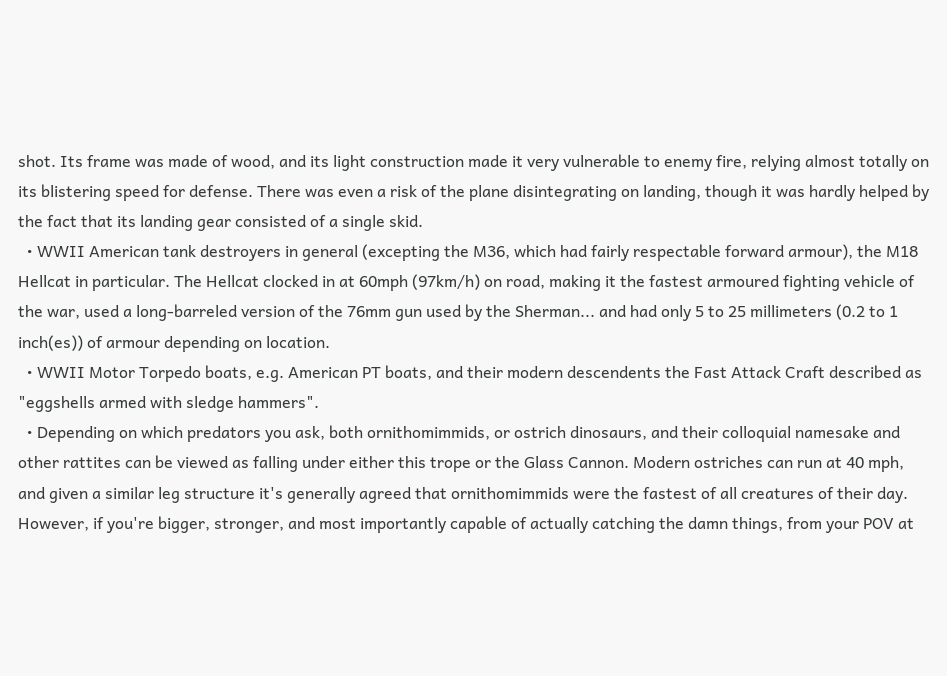shot. Its frame was made of wood, and its light construction made it very vulnerable to enemy fire, relying almost totally on its blistering speed for defense. There was even a risk of the plane disintegrating on landing, though it was hardly helped by the fact that its landing gear consisted of a single skid.
  • WWII American tank destroyers in general (excepting the M36, which had fairly respectable forward armour), the M18 Hellcat in particular. The Hellcat clocked in at 60mph (97km/h) on road, making it the fastest armoured fighting vehicle of the war, used a long-barreled version of the 76mm gun used by the Sherman... and had only 5 to 25 millimeters (0.2 to 1 inch(es)) of armour depending on location.
  • WWII Motor Torpedo boats, e.g. American PT boats, and their modern descendents the Fast Attack Craft described as "eggshells armed with sledge hammers".
  • Depending on which predators you ask, both ornithomimmids, or ostrich dinosaurs, and their colloquial namesake and other rattites can be viewed as falling under either this trope or the Glass Cannon. Modern ostriches can run at 40 mph, and given a similar leg structure it's generally agreed that ornithomimmids were the fastest of all creatures of their day. However, if you're bigger, stronger, and most importantly capable of actually catching the damn things, from your POV at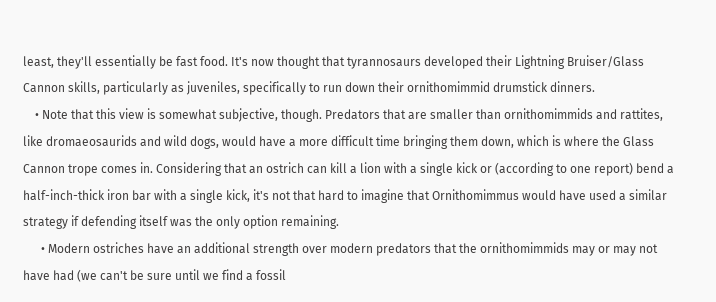least, they'll essentially be fast food. It's now thought that tyrannosaurs developed their Lightning Bruiser/Glass Cannon skills, particularly as juveniles, specifically to run down their ornithomimmid drumstick dinners.
    • Note that this view is somewhat subjective, though. Predators that are smaller than ornithomimmids and rattites, like dromaeosaurids and wild dogs, would have a more difficult time bringing them down, which is where the Glass Cannon trope comes in. Considering that an ostrich can kill a lion with a single kick or (according to one report) bend a half-inch-thick iron bar with a single kick, it's not that hard to imagine that Ornithomimmus would have used a similar strategy if defending itself was the only option remaining.
      • Modern ostriches have an additional strength over modern predators that the ornithomimmids may or may not have had (we can't be sure until we find a fossil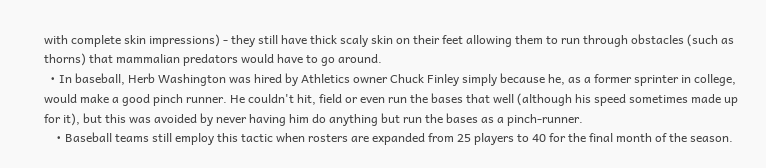with complete skin impressions) - they still have thick scaly skin on their feet allowing them to run through obstacles (such as thorns) that mammalian predators would have to go around.
  • In baseball, Herb Washington was hired by Athletics owner Chuck Finley simply because he, as a former sprinter in college, would make a good pinch runner. He couldn't hit, field or even run the bases that well (although his speed sometimes made up for it), but this was avoided by never having him do anything but run the bases as a pinch-runner.
    • Baseball teams still employ this tactic when rosters are expanded from 25 players to 40 for the final month of the season.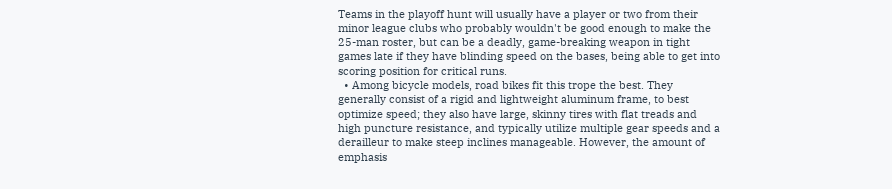Teams in the playoff hunt will usually have a player or two from their minor league clubs who probably wouldn't be good enough to make the 25-man roster, but can be a deadly, game-breaking weapon in tight games late if they have blinding speed on the bases, being able to get into scoring position for critical runs.
  • Among bicycle models, road bikes fit this trope the best. They generally consist of a rigid and lightweight aluminum frame, to best optimize speed; they also have large, skinny tires with flat treads and high puncture resistance, and typically utilize multiple gear speeds and a derailleur to make steep inclines manageable. However, the amount of emphasis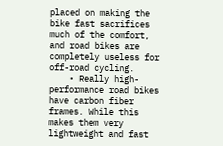placed on making the bike fast sacrifices much of the comfort, and road bikes are completely useless for off-road cycling.
    • Really high-performance road bikes have carbon fiber frames. While this makes them very lightweight and fast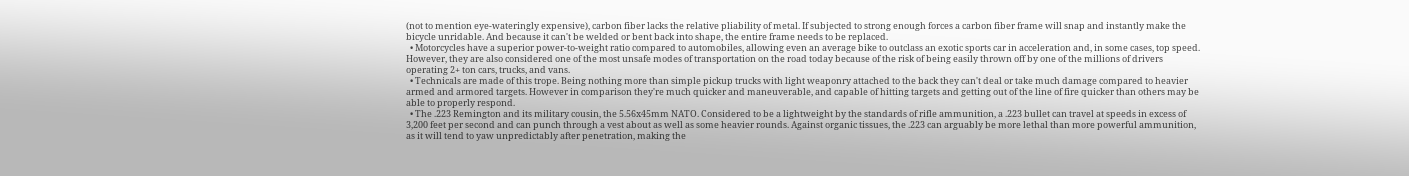(not to mention eye-wateringly expensive), carbon fiber lacks the relative pliability of metal. If subjected to strong enough forces a carbon fiber frame will snap and instantly make the bicycle unridable. And because it can't be welded or bent back into shape, the entire frame needs to be replaced.
  • Motorcycles have a superior power-to-weight ratio compared to automobiles, allowing even an average bike to outclass an exotic sports car in acceleration and, in some cases, top speed. However, they are also considered one of the most unsafe modes of transportation on the road today because of the risk of being easily thrown off by one of the millions of drivers operating 2+ ton cars, trucks, and vans.
  • Technicals are made of this trope. Being nothing more than simple pickup trucks with light weaponry attached to the back they can't deal or take much damage compared to heavier armed and armored targets. However in comparison they're much quicker and maneuverable, and capable of hitting targets and getting out of the line of fire quicker than others may be able to properly respond.
  • The .223 Remington and its military cousin, the 5.56x45mm NATO. Considered to be a lightweight by the standards of rifle ammunition, a .223 bullet can travel at speeds in excess of 3,200 feet per second and can punch through a vest about as well as some heavier rounds. Against organic tissues, the .223 can arguably be more lethal than more powerful ammunition, as it will tend to yaw unpredictably after penetration, making the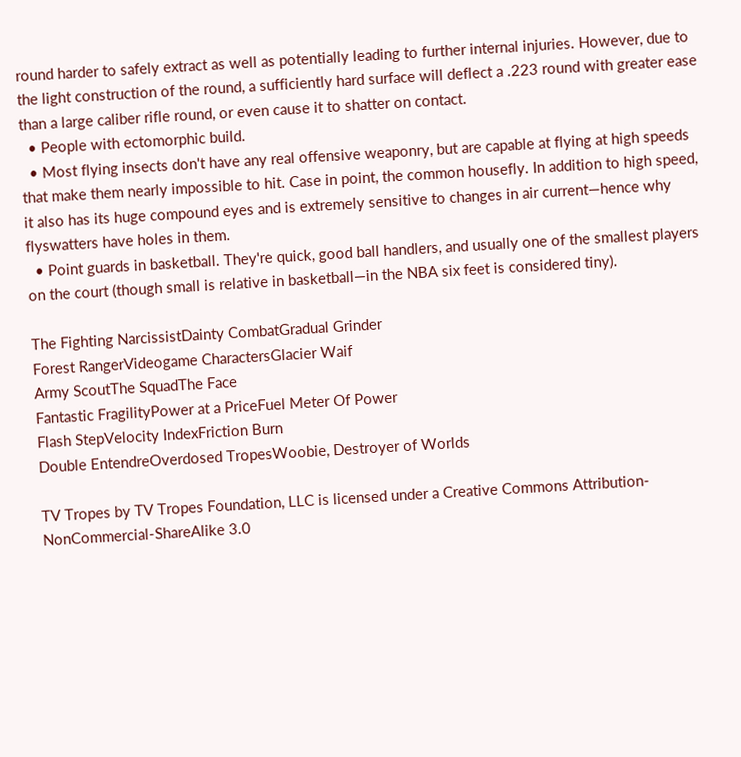round harder to safely extract as well as potentially leading to further internal injuries. However, due to the light construction of the round, a sufficiently hard surface will deflect a .223 round with greater ease than a large caliber rifle round, or even cause it to shatter on contact.
  • People with ectomorphic build.
  • Most flying insects don't have any real offensive weaponry, but are capable at flying at high speeds that make them nearly impossible to hit. Case in point, the common housefly. In addition to high speed, it also has its huge compound eyes and is extremely sensitive to changes in air current—hence why flyswatters have holes in them.
  • Point guards in basketball. They're quick, good ball handlers, and usually one of the smallest players on the court (though small is relative in basketball—in the NBA six feet is considered tiny).

The Fighting NarcissistDainty CombatGradual Grinder
Forest RangerVideogame CharactersGlacier Waif
Army ScoutThe SquadThe Face
Fantastic FragilityPower at a PriceFuel Meter Of Power
Flash StepVelocity IndexFriction Burn
Double EntendreOverdosed TropesWoobie, Destroyer of Worlds

TV Tropes by TV Tropes Foundation, LLC is licensed under a Creative Commons Attribution-NonCommercial-ShareAlike 3.0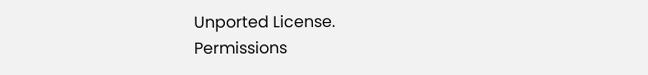Unported License.
Permissions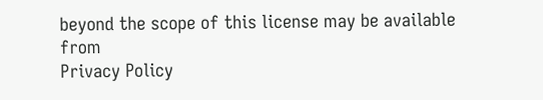beyond the scope of this license may be available from
Privacy Policy